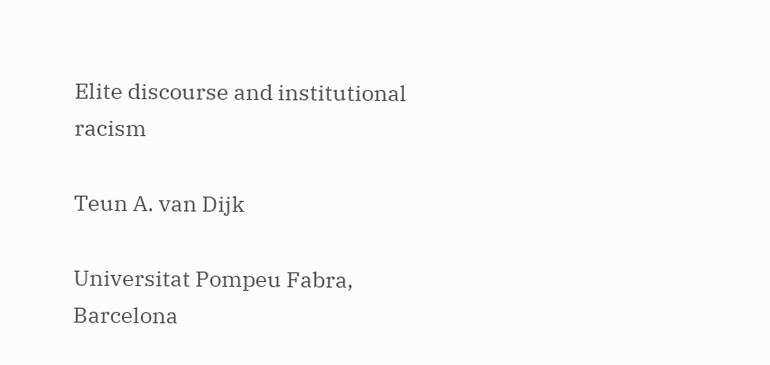Elite discourse and institutional racism

Teun A. van Dijk

Universitat Pompeu Fabra, Barcelona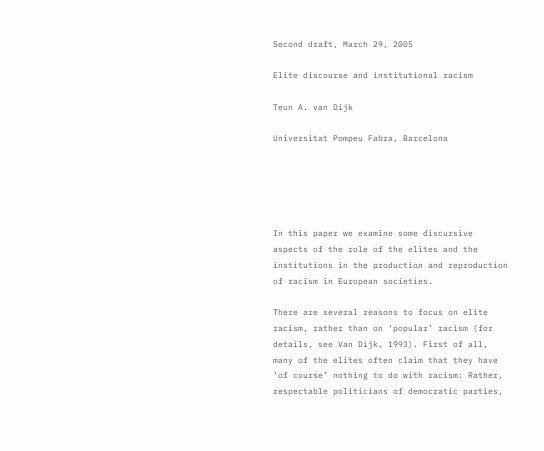Second draft, March 29, 2005

Elite discourse and institutional racism

Teun A. van Dijk

Universitat Pompeu Fabra, Barcelona





In this paper we examine some discursive aspects of the role of the elites and the institutions in the production and reproduction of racism in European societies.

There are several reasons to focus on elite racism, rather than on ‘popular’ racism (for details, see Van Dijk, 1993). First of all, many of the elites often claim that they have ‘of course’ nothing to do with racism: Rather, respectable politicians of democratic parties,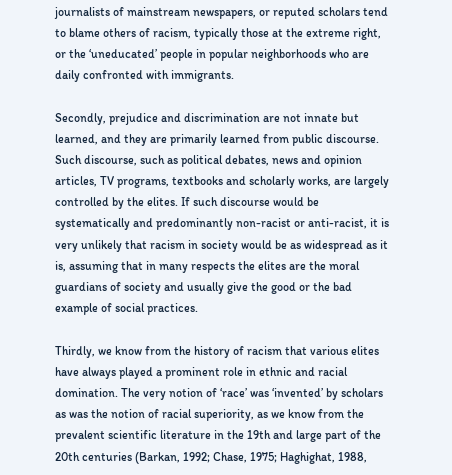journalists of mainstream newspapers, or reputed scholars tend to blame others of racism, typically those at the extreme right, or the ‘uneducated’ people in popular neighborhoods who are daily confronted with immigrants.

Secondly, prejudice and discrimination are not innate but learned, and they are primarily learned from public discourse. Such discourse, such as political debates, news and opinion articles, TV programs, textbooks and scholarly works, are largely controlled by the elites. If such discourse would be systematically and predominantly non-racist or anti-racist, it is very unlikely that racism in society would be as widespread as it is, assuming that in many respects the elites are the moral guardians of society and usually give the good or the bad example of social practices.

Thirdly, we know from the history of racism that various elites have always played a prominent role in ethnic and racial domination. The very notion of ‘race’ was ‘invented’ by scholars as was the notion of racial superiority, as we know from the prevalent scientific literature in the 19th and large part of the 20th centuries (Barkan, 1992; Chase, 1975; Haghighat, 1988,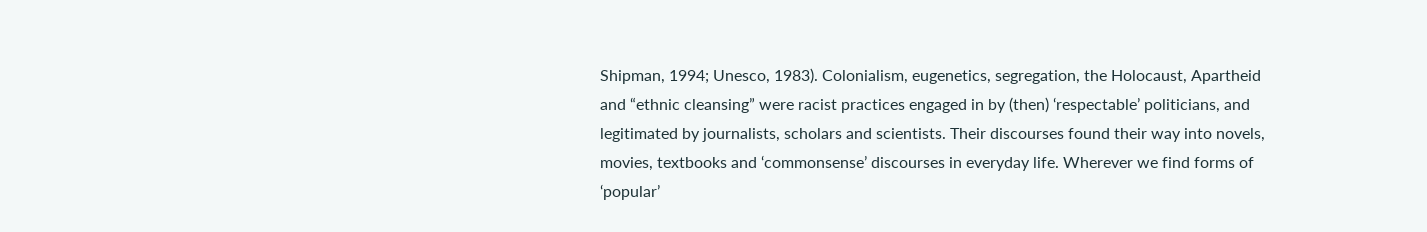Shipman, 1994; Unesco, 1983). Colonialism, eugenetics, segregation, the Holocaust, Apartheid and “ethnic cleansing” were racist practices engaged in by (then) ‘respectable’ politicians, and legitimated by journalists, scholars and scientists. Their discourses found their way into novels, movies, textbooks and ‘commonsense’ discourses in everyday life. Wherever we find forms of ‘popular’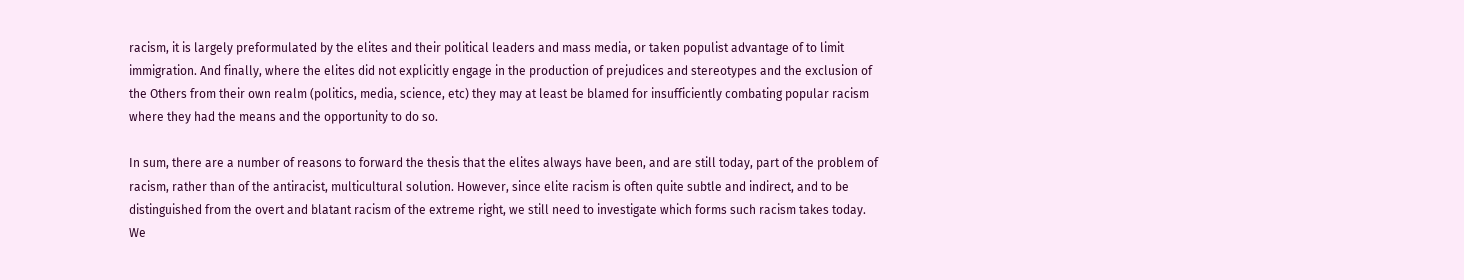racism, it is largely preformulated by the elites and their political leaders and mass media, or taken populist advantage of to limit immigration. And finally, where the elites did not explicitly engage in the production of prejudices and stereotypes and the exclusion of the Others from their own realm (politics, media, science, etc) they may at least be blamed for insufficiently combating popular racism where they had the means and the opportunity to do so.

In sum, there are a number of reasons to forward the thesis that the elites always have been, and are still today, part of the problem of racism, rather than of the antiracist, multicultural solution. However, since elite racism is often quite subtle and indirect, and to be distinguished from the overt and blatant racism of the extreme right, we still need to investigate which forms such racism takes today. We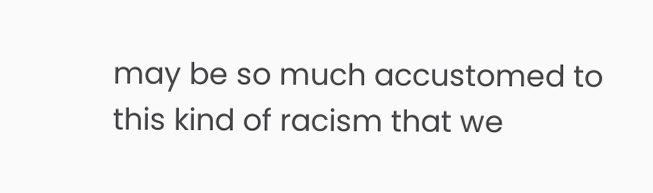may be so much accustomed to this kind of racism that we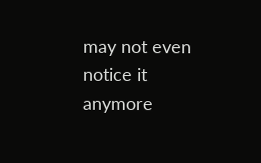may not even notice it anymore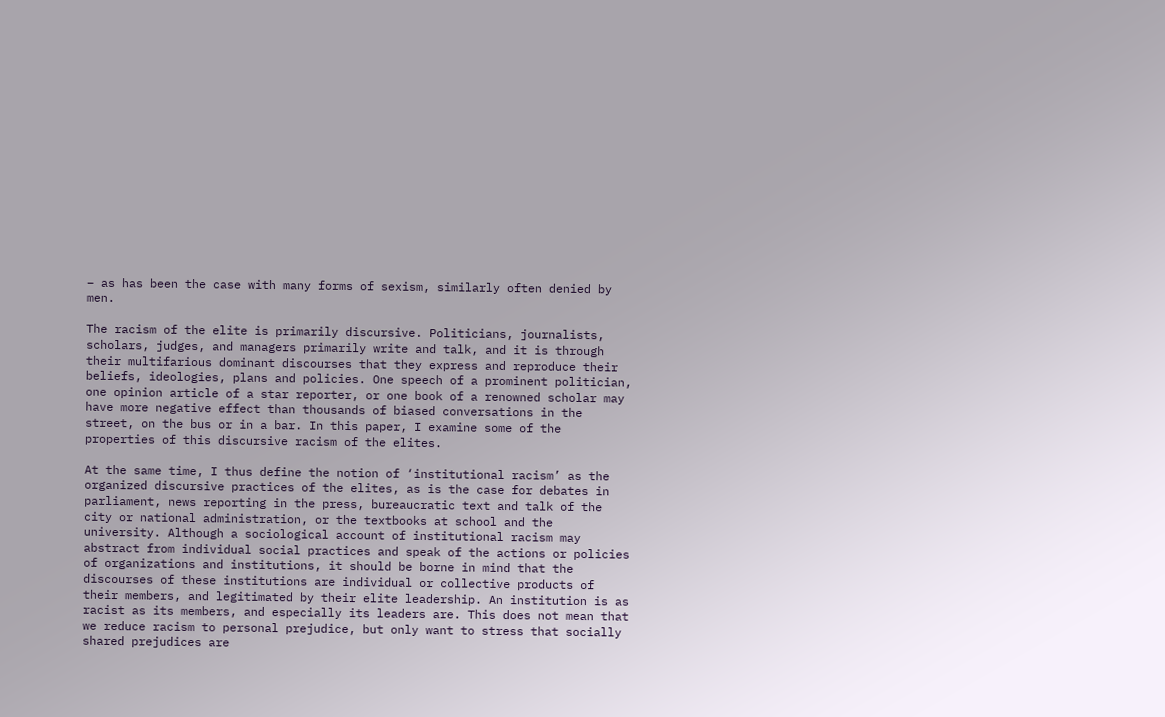– as has been the case with many forms of sexism, similarly often denied by men.

The racism of the elite is primarily discursive. Politicians, journalists, scholars, judges, and managers primarily write and talk, and it is through their multifarious dominant discourses that they express and reproduce their beliefs, ideologies, plans and policies. One speech of a prominent politician, one opinion article of a star reporter, or one book of a renowned scholar may have more negative effect than thousands of biased conversations in the street, on the bus or in a bar. In this paper, I examine some of the properties of this discursive racism of the elites.

At the same time, I thus define the notion of ‘institutional racism’ as the organized discursive practices of the elites, as is the case for debates in parliament, news reporting in the press, bureaucratic text and talk of the city or national administration, or the textbooks at school and the university. Although a sociological account of institutional racism may abstract from individual social practices and speak of the actions or policies of organizations and institutions, it should be borne in mind that the discourses of these institutions are individual or collective products of their members, and legitimated by their elite leadership. An institution is as racist as its members, and especially its leaders are. This does not mean that we reduce racism to personal prejudice, but only want to stress that socially shared prejudices are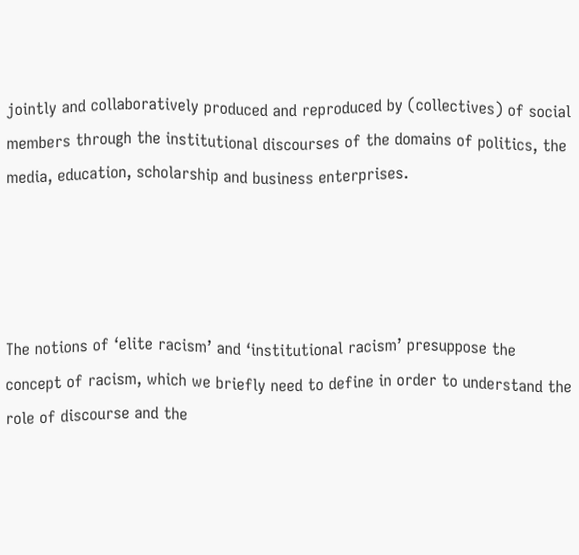jointly and collaboratively produced and reproduced by (collectives) of social members through the institutional discourses of the domains of politics, the media, education, scholarship and business enterprises.




The notions of ‘elite racism’ and ‘institutional racism’ presuppose the concept of racism, which we briefly need to define in order to understand the role of discourse and the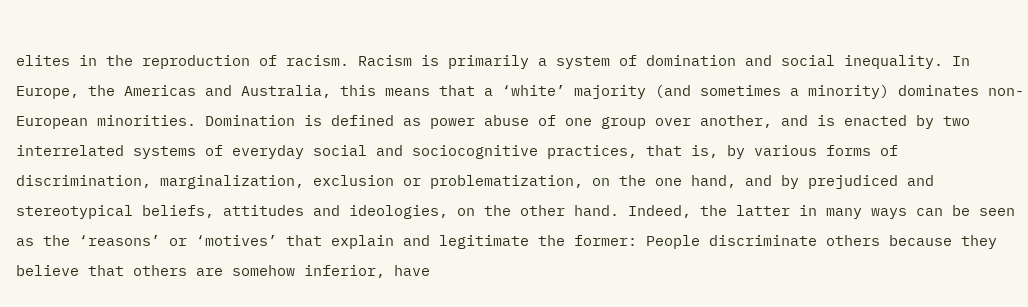elites in the reproduction of racism. Racism is primarily a system of domination and social inequality. In Europe, the Americas and Australia, this means that a ‘white’ majority (and sometimes a minority) dominates non-European minorities. Domination is defined as power abuse of one group over another, and is enacted by two interrelated systems of everyday social and sociocognitive practices, that is, by various forms of discrimination, marginalization, exclusion or problematization, on the one hand, and by prejudiced and stereotypical beliefs, attitudes and ideologies, on the other hand. Indeed, the latter in many ways can be seen as the ‘reasons’ or ‘motives’ that explain and legitimate the former: People discriminate others because they believe that others are somehow inferior, have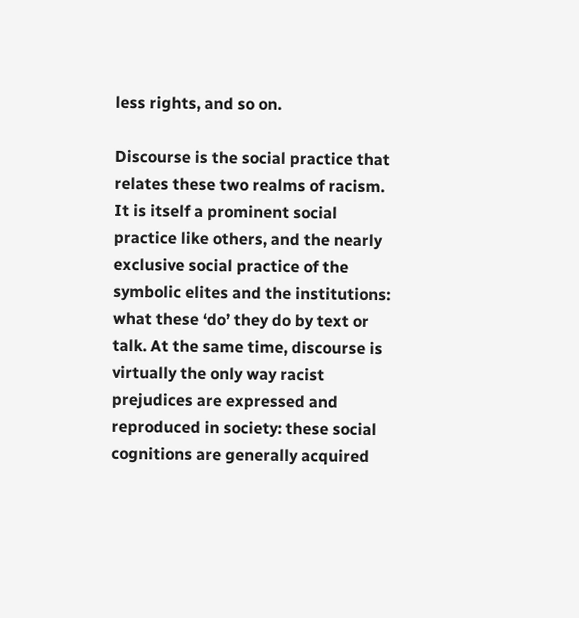less rights, and so on.

Discourse is the social practice that relates these two realms of racism. It is itself a prominent social practice like others, and the nearly exclusive social practice of the symbolic elites and the institutions: what these ‘do’ they do by text or talk. At the same time, discourse is virtually the only way racist prejudices are expressed and reproduced in society: these social cognitions are generally acquired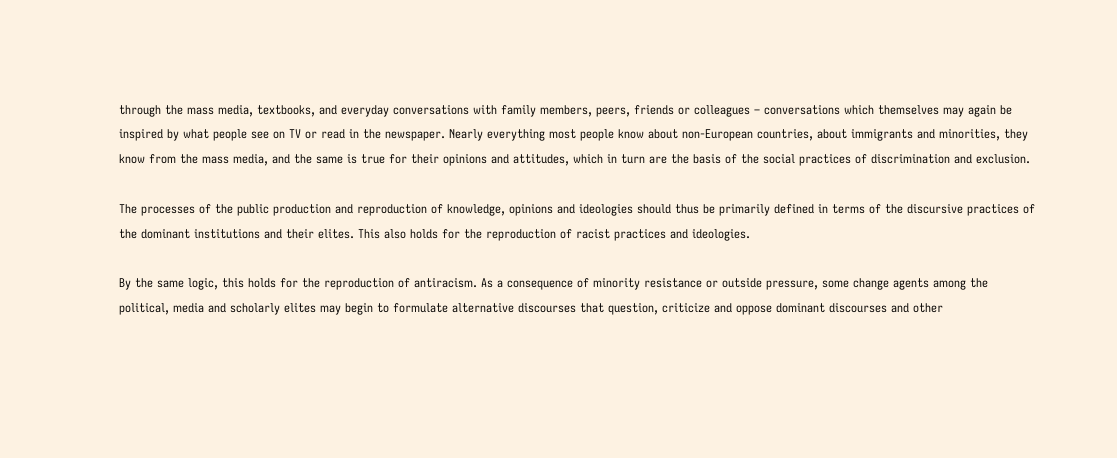through the mass media, textbooks, and everyday conversations with family members, peers, friends or colleagues – conversations which themselves may again be inspired by what people see on TV or read in the newspaper. Nearly everything most people know about non-European countries, about immigrants and minorities, they know from the mass media, and the same is true for their opinions and attitudes, which in turn are the basis of the social practices of discrimination and exclusion.

The processes of the public production and reproduction of knowledge, opinions and ideologies should thus be primarily defined in terms of the discursive practices of the dominant institutions and their elites. This also holds for the reproduction of racist practices and ideologies.

By the same logic, this holds for the reproduction of antiracism. As a consequence of minority resistance or outside pressure, some change agents among the political, media and scholarly elites may begin to formulate alternative discourses that question, criticize and oppose dominant discourses and other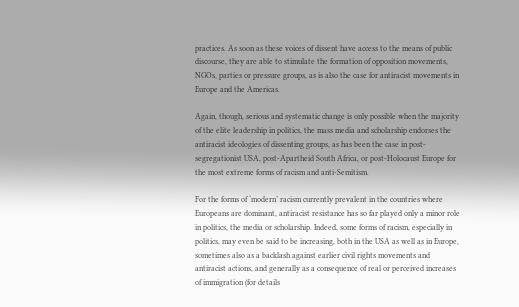practices. As soon as these voices of dissent have access to the means of public discourse, they are able to stimulate the formation of opposition movements, NGOs, parties or pressure groups, as is also the case for antiracist movements in Europe and the Americas.

Again, though, serious and systematic change is only possible when the majority of the elite leadership in politics, the mass media and scholarship endorses the antiracist ideologies of dissenting groups, as has been the case in post-segregationist USA, post-Apartheid South Africa, or post-Holocaust Europe for the most extreme forms of racism and anti-Semitism.

For the forms of ‘modern’ racism currently prevalent in the countries where Europeans are dominant, antiracist resistance has so far played only a minor role in politics, the media or scholarship. Indeed, some forms of racism, especially in politics, may even be said to be increasing, both in the USA as well as in Europe, sometimes also as a backlash against earlier civil rights movements and antiracist actions, and generally as a consequence of real or perceived increases of immigration (for details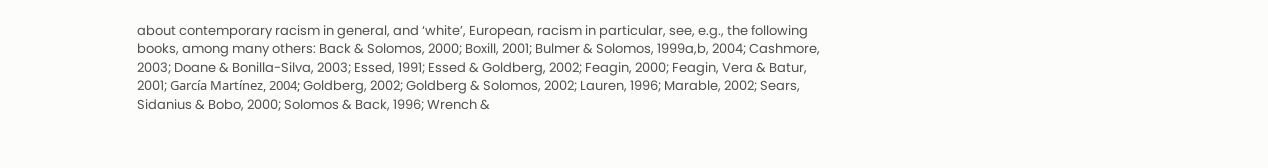about contemporary racism in general, and ‘white’, European, racism in particular, see, e.g., the following books, among many others: Back & Solomos, 2000; Boxill, 2001; Bulmer & Solomos, 1999a,b, 2004; Cashmore, 2003; Doane & Bonilla-Silva, 2003; Essed, 1991; Essed & Goldberg, 2002; Feagin, 2000; Feagin, Vera & Batur, 2001; García Martínez, 2004; Goldberg, 2002; Goldberg & Solomos, 2002; Lauren, 1996; Marable, 2002; Sears, Sidanius & Bobo, 2000; Solomos & Back, 1996; Wrench &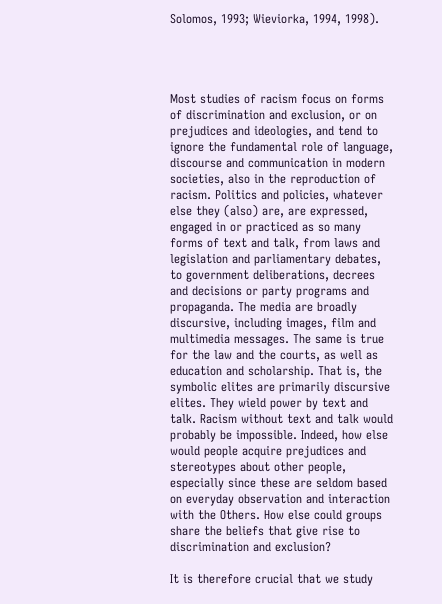Solomos, 1993; Wieviorka, 1994, 1998).




Most studies of racism focus on forms of discrimination and exclusion, or on prejudices and ideologies, and tend to ignore the fundamental role of language, discourse and communication in modern societies, also in the reproduction of racism. Politics and policies, whatever else they (also) are, are expressed, engaged in or practiced as so many forms of text and talk, from laws and legislation and parliamentary debates, to government deliberations, decrees and decisions or party programs and propaganda. The media are broadly discursive, including images, film and multimedia messages. The same is true for the law and the courts, as well as education and scholarship. That is, the symbolic elites are primarily discursive elites. They wield power by text and talk. Racism without text and talk would probably be impossible. Indeed, how else would people acquire prejudices and stereotypes about other people, especially since these are seldom based on everyday observation and interaction with the Others. How else could groups share the beliefs that give rise to discrimination and exclusion?

It is therefore crucial that we study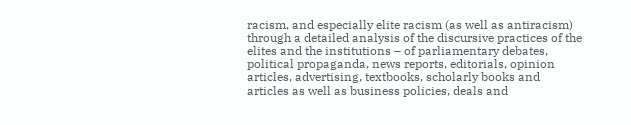racism, and especially elite racism (as well as antiracism) through a detailed analysis of the discursive practices of the elites and the institutions – of parliamentary debates, political propaganda, news reports, editorials, opinion articles, advertising, textbooks, scholarly books and articles as well as business policies, deals and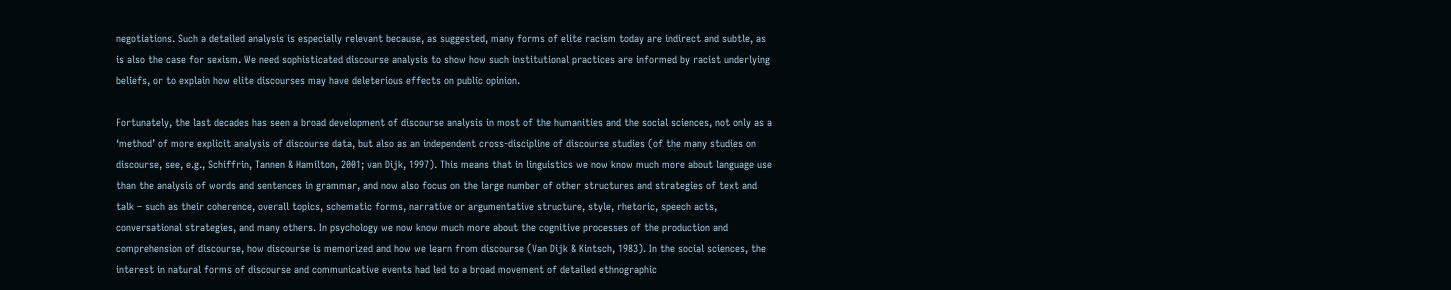negotiations. Such a detailed analysis is especially relevant because, as suggested, many forms of elite racism today are indirect and subtle, as is also the case for sexism. We need sophisticated discourse analysis to show how such institutional practices are informed by racist underlying beliefs, or to explain how elite discourses may have deleterious effects on public opinion.

Fortunately, the last decades has seen a broad development of discourse analysis in most of the humanities and the social sciences, not only as a ‘method’ of more explicit analysis of discourse data, but also as an independent cross-discipline of discourse studies (of the many studies on discourse, see, e.g., Schiffrin, Tannen & Hamilton, 2001; van Dijk, 1997). This means that in linguistics we now know much more about language use than the analysis of words and sentences in grammar, and now also focus on the large number of other structures and strategies of text and talk – such as their coherence, overall topics, schematic forms, narrative or argumentative structure, style, rhetoric, speech acts, conversational strategies, and many others. In psychology we now know much more about the cognitive processes of the production and comprehension of discourse, how discourse is memorized and how we learn from discourse (Van Dijk & Kintsch, 1983). In the social sciences, the interest in natural forms of discourse and communicative events had led to a broad movement of detailed ethnographic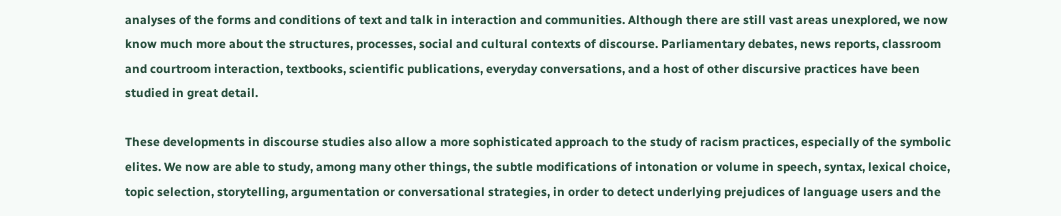analyses of the forms and conditions of text and talk in interaction and communities. Although there are still vast areas unexplored, we now know much more about the structures, processes, social and cultural contexts of discourse. Parliamentary debates, news reports, classroom and courtroom interaction, textbooks, scientific publications, everyday conversations, and a host of other discursive practices have been studied in great detail.

These developments in discourse studies also allow a more sophisticated approach to the study of racism practices, especially of the symbolic elites. We now are able to study, among many other things, the subtle modifications of intonation or volume in speech, syntax, lexical choice, topic selection, storytelling, argumentation or conversational strategies, in order to detect underlying prejudices of language users and the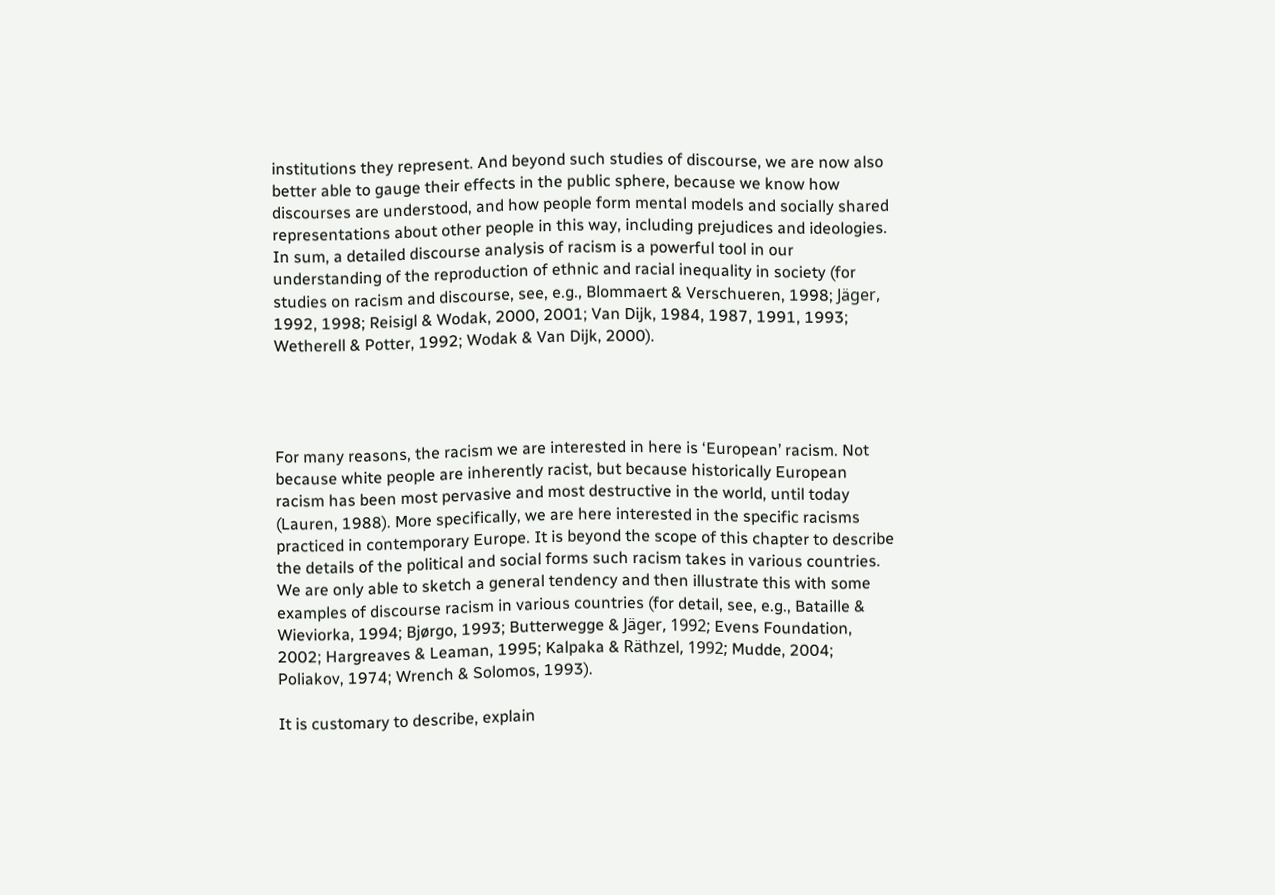institutions they represent. And beyond such studies of discourse, we are now also better able to gauge their effects in the public sphere, because we know how discourses are understood, and how people form mental models and socially shared representations about other people in this way, including prejudices and ideologies. In sum, a detailed discourse analysis of racism is a powerful tool in our understanding of the reproduction of ethnic and racial inequality in society (for studies on racism and discourse, see, e.g., Blommaert & Verschueren, 1998; Jäger, 1992, 1998; Reisigl & Wodak, 2000, 2001; Van Dijk, 1984, 1987, 1991, 1993; Wetherell & Potter, 1992; Wodak & Van Dijk, 2000).




For many reasons, the racism we are interested in here is ‘European’ racism. Not because white people are inherently racist, but because historically European racism has been most pervasive and most destructive in the world, until today (Lauren, 1988). More specifically, we are here interested in the specific racisms practiced in contemporary Europe. It is beyond the scope of this chapter to describe the details of the political and social forms such racism takes in various countries. We are only able to sketch a general tendency and then illustrate this with some examples of discourse racism in various countries (for detail, see, e.g., Bataille & Wieviorka, 1994; Bjørgo, 1993; Butterwegge & Jäger, 1992; Evens Foundation, 2002; Hargreaves & Leaman, 1995; Kalpaka & Räthzel, 1992; Mudde, 2004; Poliakov, 1974; Wrench & Solomos, 1993).

It is customary to describe, explain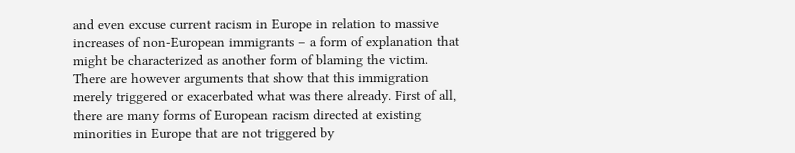and even excuse current racism in Europe in relation to massive increases of non-European immigrants – a form of explanation that might be characterized as another form of blaming the victim. There are however arguments that show that this immigration merely triggered or exacerbated what was there already. First of all, there are many forms of European racism directed at existing minorities in Europe that are not triggered by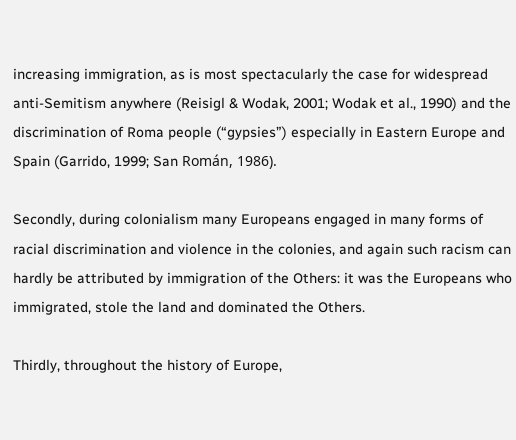increasing immigration, as is most spectacularly the case for widespread anti-Semitism anywhere (Reisigl & Wodak, 2001; Wodak et al., 1990) and the discrimination of Roma people (“gypsies”) especially in Eastern Europe and Spain (Garrido, 1999; San Román, 1986).

Secondly, during colonialism many Europeans engaged in many forms of racial discrimination and violence in the colonies, and again such racism can hardly be attributed by immigration of the Others: it was the Europeans who immigrated, stole the land and dominated the Others.

Thirdly, throughout the history of Europe,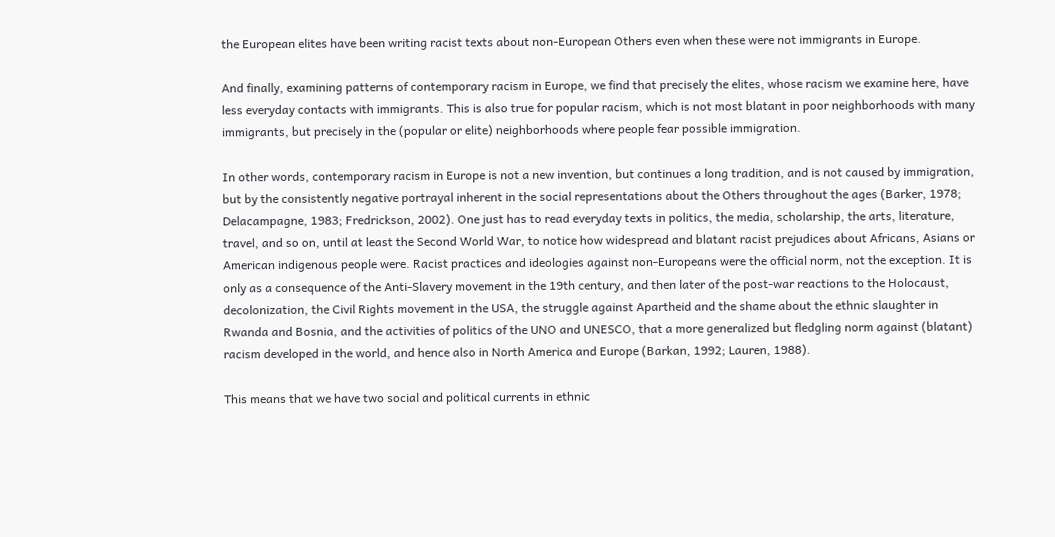the European elites have been writing racist texts about non-European Others even when these were not immigrants in Europe.

And finally, examining patterns of contemporary racism in Europe, we find that precisely the elites, whose racism we examine here, have less everyday contacts with immigrants. This is also true for popular racism, which is not most blatant in poor neighborhoods with many immigrants, but precisely in the (popular or elite) neighborhoods where people fear possible immigration.

In other words, contemporary racism in Europe is not a new invention, but continues a long tradition, and is not caused by immigration, but by the consistently negative portrayal inherent in the social representations about the Others throughout the ages (Barker, 1978; Delacampagne, 1983; Fredrickson, 2002). One just has to read everyday texts in politics, the media, scholarship, the arts, literature, travel, and so on, until at least the Second World War, to notice how widespread and blatant racist prejudices about Africans, Asians or American indigenous people were. Racist practices and ideologies against non-Europeans were the official norm, not the exception. It is only as a consequence of the Anti-Slavery movement in the 19th century, and then later of the post-war reactions to the Holocaust, decolonization, the Civil Rights movement in the USA, the struggle against Apartheid and the shame about the ethnic slaughter in Rwanda and Bosnia, and the activities of politics of the UNO and UNESCO, that a more generalized but fledgling norm against (blatant) racism developed in the world, and hence also in North America and Europe (Barkan, 1992; Lauren, 1988).

This means that we have two social and political currents in ethnic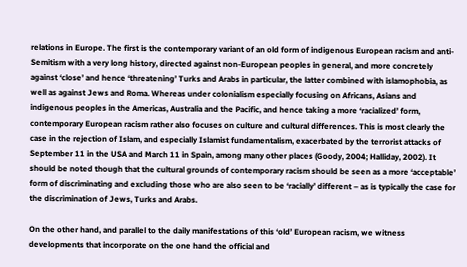relations in Europe. The first is the contemporary variant of an old form of indigenous European racism and anti-Semitism with a very long history, directed against non-European peoples in general, and more concretely against ‘close’ and hence ‘threatening’ Turks and Arabs in particular, the latter combined with islamophobia, as well as against Jews and Roma. Whereas under colonialism especially focusing on Africans, Asians and indigenous peoples in the Americas, Australia and the Pacific, and hence taking a more ‘racialized’ form, contemporary European racism rather also focuses on culture and cultural differences. This is most clearly the case in the rejection of Islam, and especially Islamist fundamentalism, exacerbated by the terrorist attacks of September 11 in the USA and March 11 in Spain, among many other places (Goody, 2004; Halliday, 2002). It should be noted though that the cultural grounds of contemporary racism should be seen as a more ‘acceptable’ form of discriminating and excluding those who are also seen to be ‘racially’ different – as is typically the case for the discrimination of Jews, Turks and Arabs.

On the other hand, and parallel to the daily manifestations of this ‘old’ European racism, we witness developments that incorporate on the one hand the official and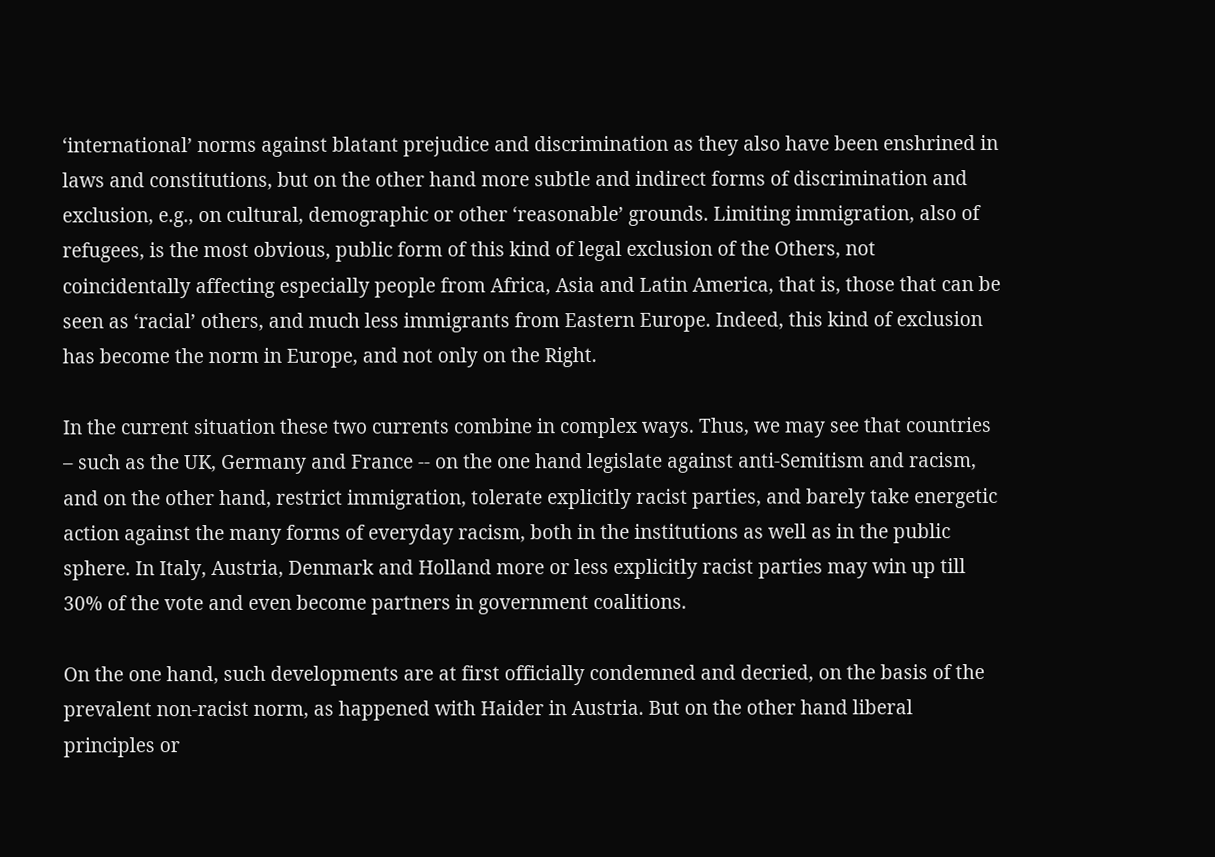‘international’ norms against blatant prejudice and discrimination as they also have been enshrined in laws and constitutions, but on the other hand more subtle and indirect forms of discrimination and exclusion, e.g., on cultural, demographic or other ‘reasonable’ grounds. Limiting immigration, also of refugees, is the most obvious, public form of this kind of legal exclusion of the Others, not coincidentally affecting especially people from Africa, Asia and Latin America, that is, those that can be seen as ‘racial’ others, and much less immigrants from Eastern Europe. Indeed, this kind of exclusion has become the norm in Europe, and not only on the Right.

In the current situation these two currents combine in complex ways. Thus, we may see that countries – such as the UK, Germany and France -- on the one hand legislate against anti-Semitism and racism, and on the other hand, restrict immigration, tolerate explicitly racist parties, and barely take energetic action against the many forms of everyday racism, both in the institutions as well as in the public sphere. In Italy, Austria, Denmark and Holland more or less explicitly racist parties may win up till 30% of the vote and even become partners in government coalitions.

On the one hand, such developments are at first officially condemned and decried, on the basis of the prevalent non-racist norm, as happened with Haider in Austria. But on the other hand liberal principles or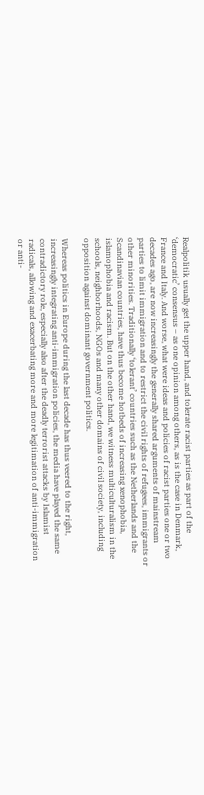Realpolitik usually get the upper hand, and tolerate racist parties as part of the ‘democratic’ consensus – as one opinion among others, as is the case in Denmark, France and Italy. And worse, what were ideas and policies of racist parties one or two decades ago, are now increasingly the generally shared arguments of mainstream parties to limit immigration and to restrict the civil rights of refugees, immigrants or other minorities. Traditionally ‘tolerant’ countries such as the Netherlands and the Scandinavian countries, have thus become hotbeds of increasing xenophobia, islamophobia and racism. But on the other hand, we witness multiculturalism in the schools, neighborhoods, NGOs and many other domains of civil society, including opposition against dominant government politics.

Whereas politics in Europe during the last decade has thus veered to the right, increasingly integrating anti-immigration policies, the media have played the same contradictory role, especially also after the deadly terrorist attacks by Islamist radicals, allowing and exacerbating more and more legitimation of anti-immigration or anti-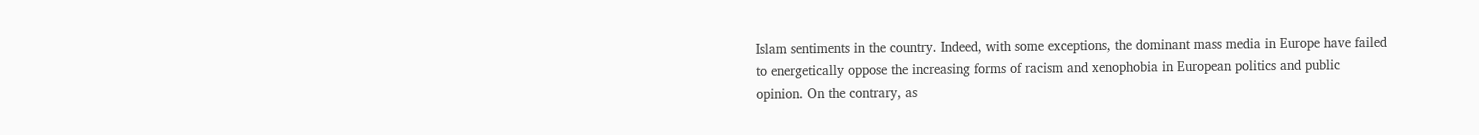Islam sentiments in the country. Indeed, with some exceptions, the dominant mass media in Europe have failed to energetically oppose the increasing forms of racism and xenophobia in European politics and public opinion. On the contrary, as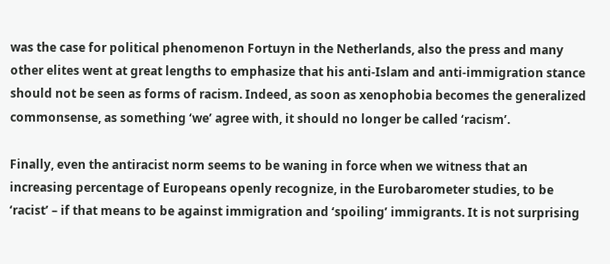was the case for political phenomenon Fortuyn in the Netherlands, also the press and many other elites went at great lengths to emphasize that his anti-Islam and anti-immigration stance should not be seen as forms of racism. Indeed, as soon as xenophobia becomes the generalized commonsense, as something ‘we’ agree with, it should no longer be called ‘racism’.

Finally, even the antiracist norm seems to be waning in force when we witness that an increasing percentage of Europeans openly recognize, in the Eurobarometer studies, to be ‘racist’ – if that means to be against immigration and ‘spoiling’ immigrants. It is not surprising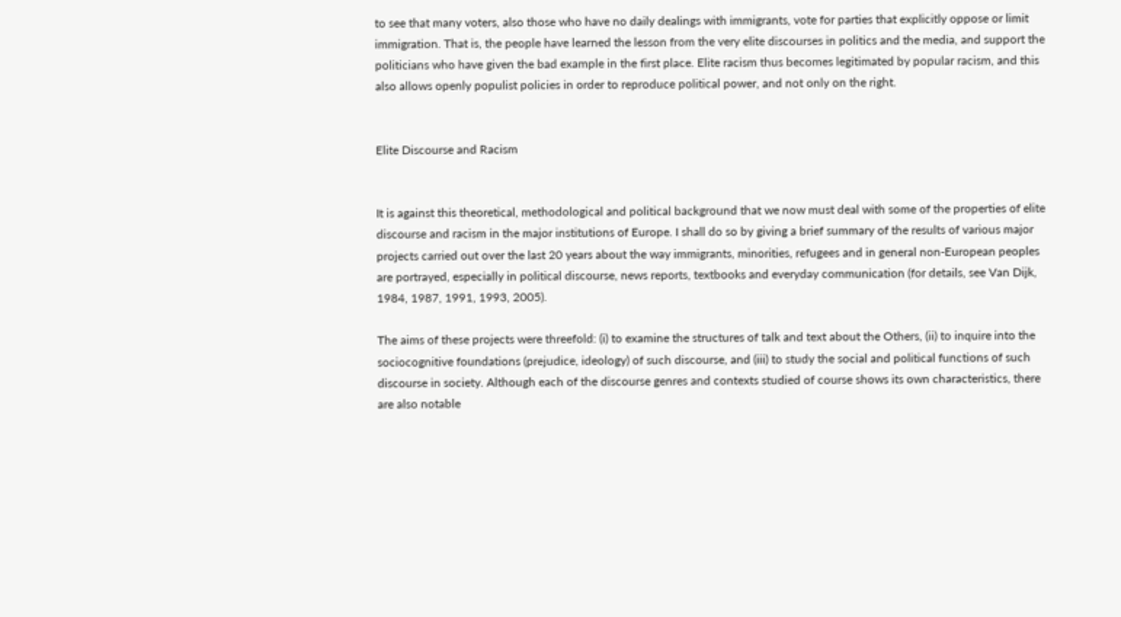to see that many voters, also those who have no daily dealings with immigrants, vote for parties that explicitly oppose or limit immigration. That is, the people have learned the lesson from the very elite discourses in politics and the media, and support the politicians who have given the bad example in the first place. Elite racism thus becomes legitimated by popular racism, and this also allows openly populist policies in order to reproduce political power, and not only on the right.


Elite Discourse and Racism


It is against this theoretical, methodological and political background that we now must deal with some of the properties of elite discourse and racism in the major institutions of Europe. I shall do so by giving a brief summary of the results of various major projects carried out over the last 20 years about the way immigrants, minorities, refugees and in general non-European peoples are portrayed, especially in political discourse, news reports, textbooks and everyday communication (for details, see Van Dijk, 1984, 1987, 1991, 1993, 2005).

The aims of these projects were threefold: (i) to examine the structures of talk and text about the Others, (ii) to inquire into the sociocognitive foundations (prejudice, ideology) of such discourse, and (iii) to study the social and political functions of such discourse in society. Although each of the discourse genres and contexts studied of course shows its own characteristics, there are also notable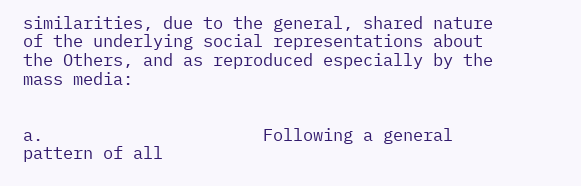similarities, due to the general, shared nature of the underlying social representations about the Others, and as reproduced especially by the mass media:


a.                      Following a general pattern of all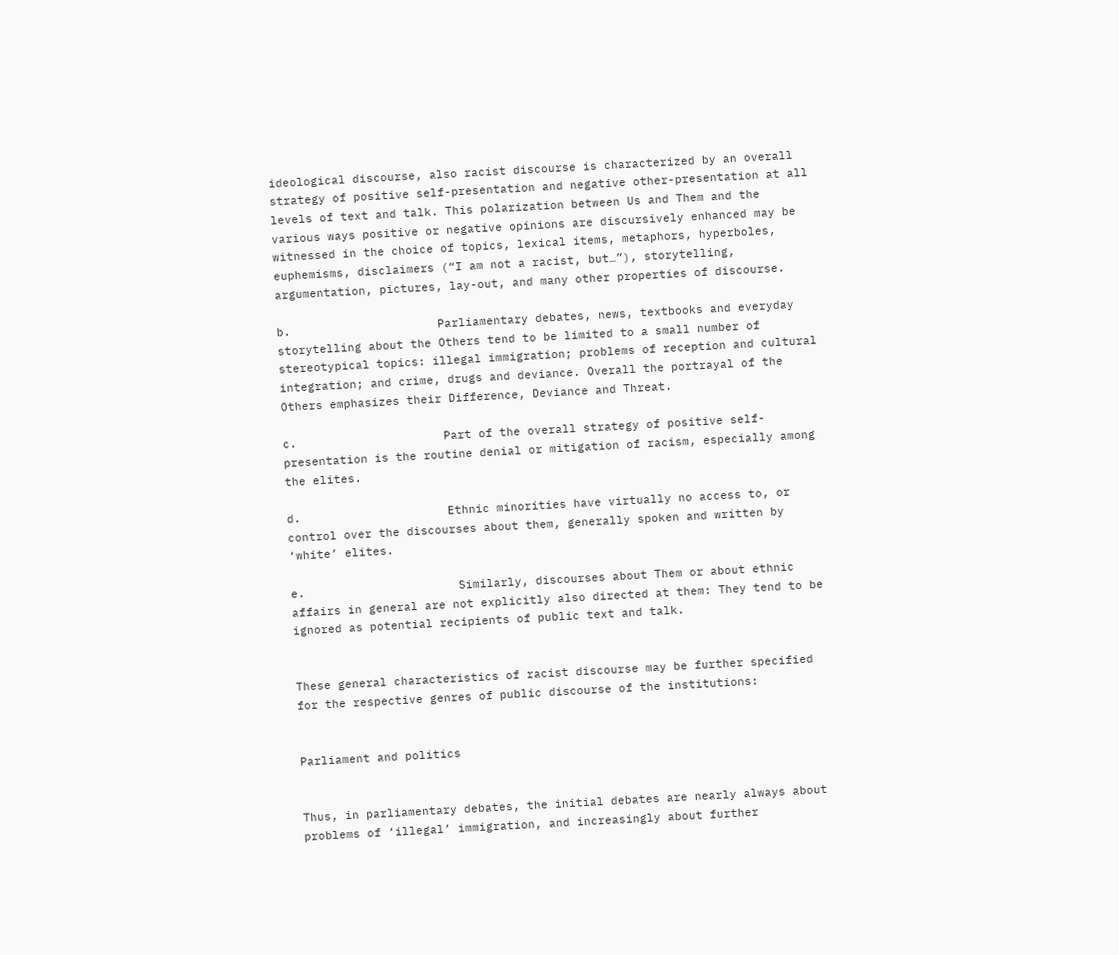ideological discourse, also racist discourse is characterized by an overall strategy of positive self-presentation and negative other-presentation at all levels of text and talk. This polarization between Us and Them and the various ways positive or negative opinions are discursively enhanced may be witnessed in the choice of topics, lexical items, metaphors, hyperboles, euphemisms, disclaimers (“I am not a racist, but…”), storytelling, argumentation, pictures, lay-out, and many other properties of discourse.

b.                     Parliamentary debates, news, textbooks and everyday storytelling about the Others tend to be limited to a small number of stereotypical topics: illegal immigration; problems of reception and cultural integration; and crime, drugs and deviance. Overall the portrayal of the Others emphasizes their Difference, Deviance and Threat.

c.                     Part of the overall strategy of positive self-presentation is the routine denial or mitigation of racism, especially among the elites.

d.                     Ethnic minorities have virtually no access to, or control over the discourses about them, generally spoken and written by ‘white’ elites.

e.                      Similarly, discourses about Them or about ethnic affairs in general are not explicitly also directed at them: They tend to be ignored as potential recipients of public text and talk.


These general characteristics of racist discourse may be further specified for the respective genres of public discourse of the institutions:


Parliament and politics


Thus, in parliamentary debates, the initial debates are nearly always about problems of ‘illegal’ immigration, and increasingly about further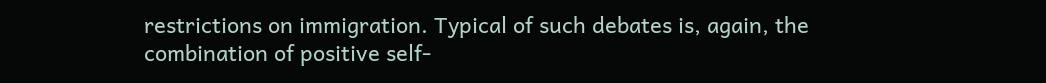restrictions on immigration. Typical of such debates is, again, the combination of positive self-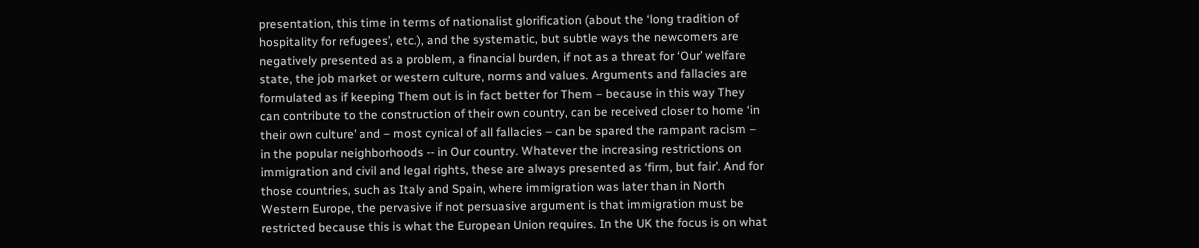presentation, this time in terms of nationalist glorification (about the ‘long tradition of hospitality for refugees’, etc.), and the systematic, but subtle ways the newcomers are negatively presented as a problem, a financial burden, if not as a threat for ‘Our’ welfare state, the job market or western culture, norms and values. Arguments and fallacies are formulated as if keeping Them out is in fact better for Them – because in this way They can contribute to the construction of their own country, can be received closer to home ‘in their own culture’ and – most cynical of all fallacies – can be spared the rampant racism – in the popular neighborhoods -- in Our country. Whatever the increasing restrictions on immigration and civil and legal rights, these are always presented as ‘firm, but fair’. And for those countries, such as Italy and Spain, where immigration was later than in North Western Europe, the pervasive if not persuasive argument is that immigration must be restricted because this is what the European Union requires. In the UK the focus is on what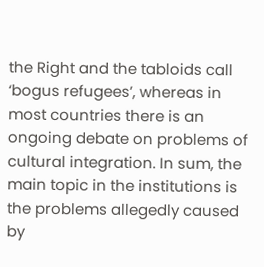the Right and the tabloids call ‘bogus refugees’, whereas in most countries there is an ongoing debate on problems of cultural integration. In sum, the main topic in the institutions is the problems allegedly caused by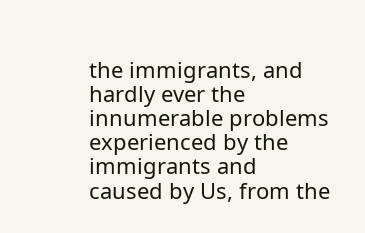the immigrants, and hardly ever the innumerable problems experienced by the immigrants and caused by Us, from the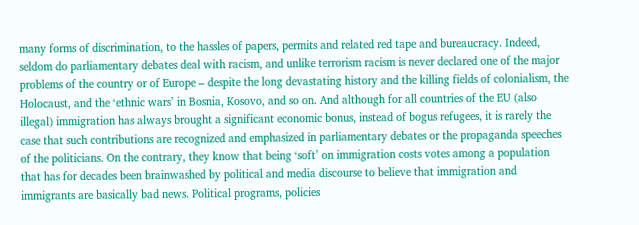many forms of discrimination, to the hassles of papers, permits and related red tape and bureaucracy. Indeed, seldom do parliamentary debates deal with racism, and unlike terrorism racism is never declared one of the major problems of the country or of Europe – despite the long devastating history and the killing fields of colonialism, the Holocaust, and the ‘ethnic wars’ in Bosnia, Kosovo, and so on. And although for all countries of the EU (also illegal) immigration has always brought a significant economic bonus, instead of bogus refugees, it is rarely the case that such contributions are recognized and emphasized in parliamentary debates or the propaganda speeches of the politicians. On the contrary, they know that being ‘soft’ on immigration costs votes among a population that has for decades been brainwashed by political and media discourse to believe that immigration and immigrants are basically bad news. Political programs, policies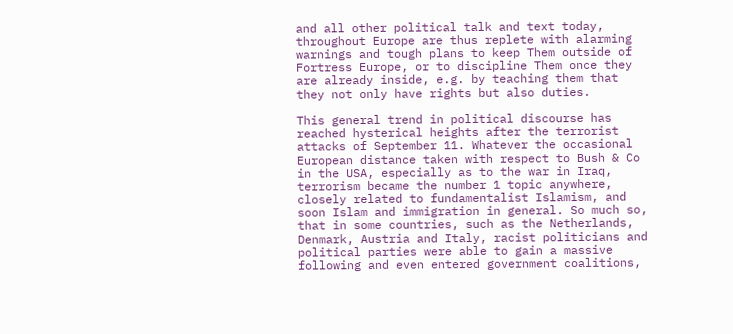and all other political talk and text today, throughout Europe are thus replete with alarming warnings and tough plans to keep Them outside of Fortress Europe, or to discipline Them once they are already inside, e.g. by teaching them that they not only have rights but also duties.

This general trend in political discourse has reached hysterical heights after the terrorist attacks of September 11. Whatever the occasional European distance taken with respect to Bush & Co in the USA, especially as to the war in Iraq, terrorism became the number 1 topic anywhere, closely related to fundamentalist Islamism, and soon Islam and immigration in general. So much so, that in some countries, such as the Netherlands, Denmark, Austria and Italy, racist politicians and political parties were able to gain a massive following and even entered government coalitions,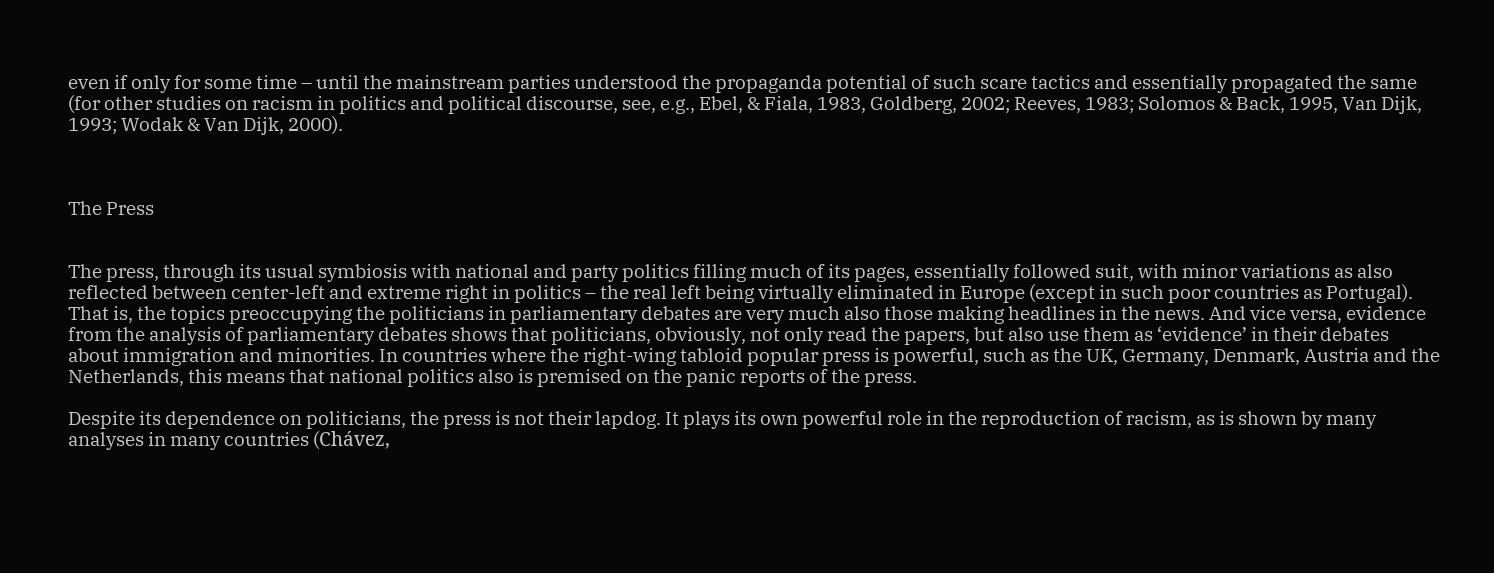even if only for some time – until the mainstream parties understood the propaganda potential of such scare tactics and essentially propagated the same (for other studies on racism in politics and political discourse, see, e.g., Ebel, & Fiala, 1983, Goldberg, 2002; Reeves, 1983; Solomos & Back, 1995, Van Dijk, 1993; Wodak & Van Dijk, 2000).



The Press


The press, through its usual symbiosis with national and party politics filling much of its pages, essentially followed suit, with minor variations as also reflected between center-left and extreme right in politics – the real left being virtually eliminated in Europe (except in such poor countries as Portugal). That is, the topics preoccupying the politicians in parliamentary debates are very much also those making headlines in the news. And vice versa, evidence from the analysis of parliamentary debates shows that politicians, obviously, not only read the papers, but also use them as ‘evidence’ in their debates about immigration and minorities. In countries where the right-wing tabloid popular press is powerful, such as the UK, Germany, Denmark, Austria and the Netherlands, this means that national politics also is premised on the panic reports of the press.

Despite its dependence on politicians, the press is not their lapdog. It plays its own powerful role in the reproduction of racism, as is shown by many analyses in many countries (Chávez,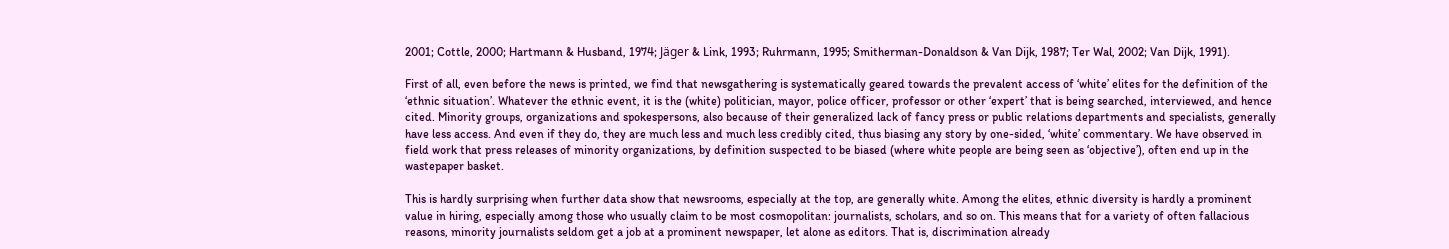2001; Cottle, 2000; Hartmann & Husband, 1974; Jäger & Link, 1993; Ruhrmann, 1995; Smitherman-Donaldson & Van Dijk, 1987; Ter Wal, 2002; Van Dijk, 1991).

First of all, even before the news is printed, we find that newsgathering is systematically geared towards the prevalent access of ‘white’ elites for the definition of the ‘ethnic situation’. Whatever the ethnic event, it is the (white) politician, mayor, police officer, professor or other ‘expert’ that is being searched, interviewed, and hence cited. Minority groups, organizations and spokespersons, also because of their generalized lack of fancy press or public relations departments and specialists, generally have less access. And even if they do, they are much less and much less credibly cited, thus biasing any story by one-sided, ‘white’ commentary. We have observed in field work that press releases of minority organizations, by definition suspected to be biased (where white people are being seen as ‘objective’), often end up in the wastepaper basket.

This is hardly surprising when further data show that newsrooms, especially at the top, are generally white. Among the elites, ethnic diversity is hardly a prominent value in hiring, especially among those who usually claim to be most cosmopolitan: journalists, scholars, and so on. This means that for a variety of often fallacious reasons, minority journalists seldom get a job at a prominent newspaper, let alone as editors. That is, discrimination already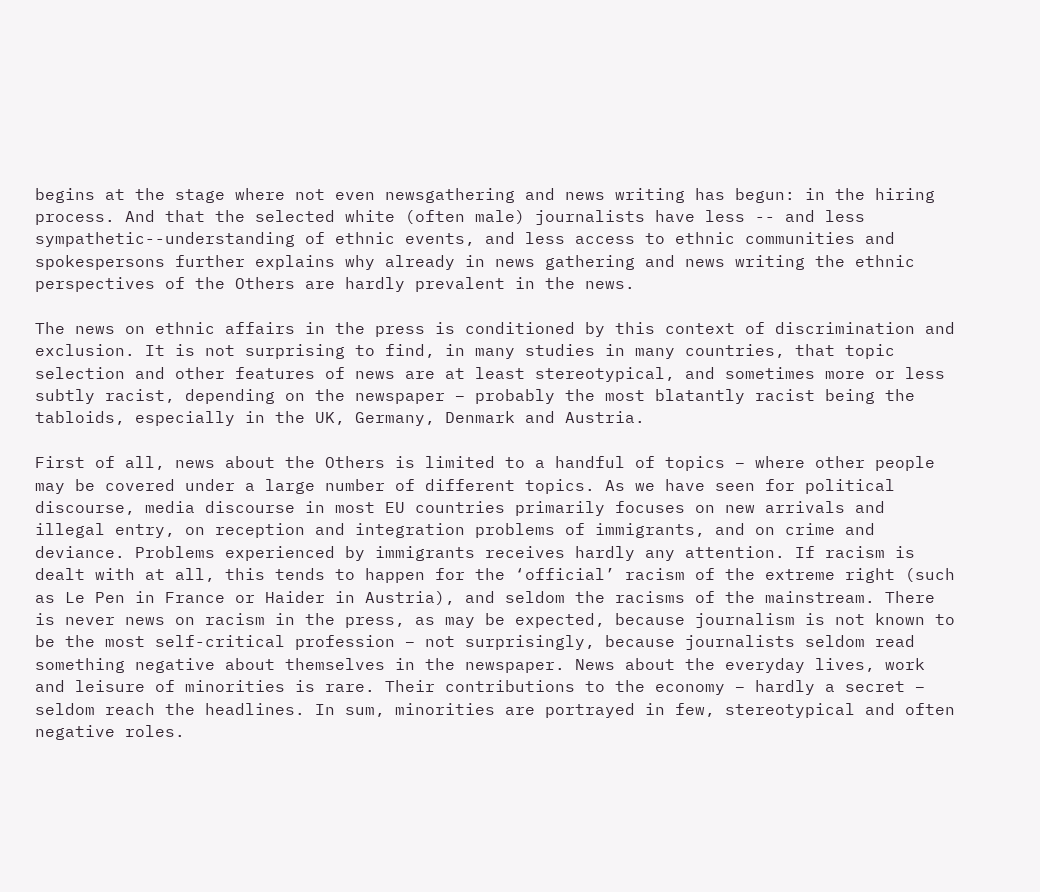begins at the stage where not even newsgathering and news writing has begun: in the hiring process. And that the selected white (often male) journalists have less -- and less sympathetic--understanding of ethnic events, and less access to ethnic communities and spokespersons further explains why already in news gathering and news writing the ethnic perspectives of the Others are hardly prevalent in the news.

The news on ethnic affairs in the press is conditioned by this context of discrimination and exclusion. It is not surprising to find, in many studies in many countries, that topic selection and other features of news are at least stereotypical, and sometimes more or less subtly racist, depending on the newspaper – probably the most blatantly racist being the tabloids, especially in the UK, Germany, Denmark and Austria.

First of all, news about the Others is limited to a handful of topics – where other people may be covered under a large number of different topics. As we have seen for political discourse, media discourse in most EU countries primarily focuses on new arrivals and illegal entry, on reception and integration problems of immigrants, and on crime and deviance. Problems experienced by immigrants receives hardly any attention. If racism is dealt with at all, this tends to happen for the ‘official’ racism of the extreme right (such as Le Pen in France or Haider in Austria), and seldom the racisms of the mainstream. There is never news on racism in the press, as may be expected, because journalism is not known to be the most self-critical profession – not surprisingly, because journalists seldom read something negative about themselves in the newspaper. News about the everyday lives, work and leisure of minorities is rare. Their contributions to the economy – hardly a secret – seldom reach the headlines. In sum, minorities are portrayed in few, stereotypical and often negative roles.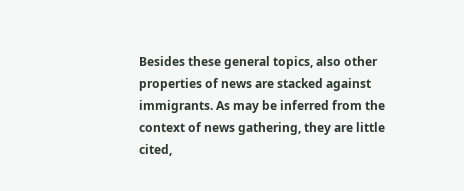Besides these general topics, also other properties of news are stacked against immigrants. As may be inferred from the context of news gathering, they are little cited,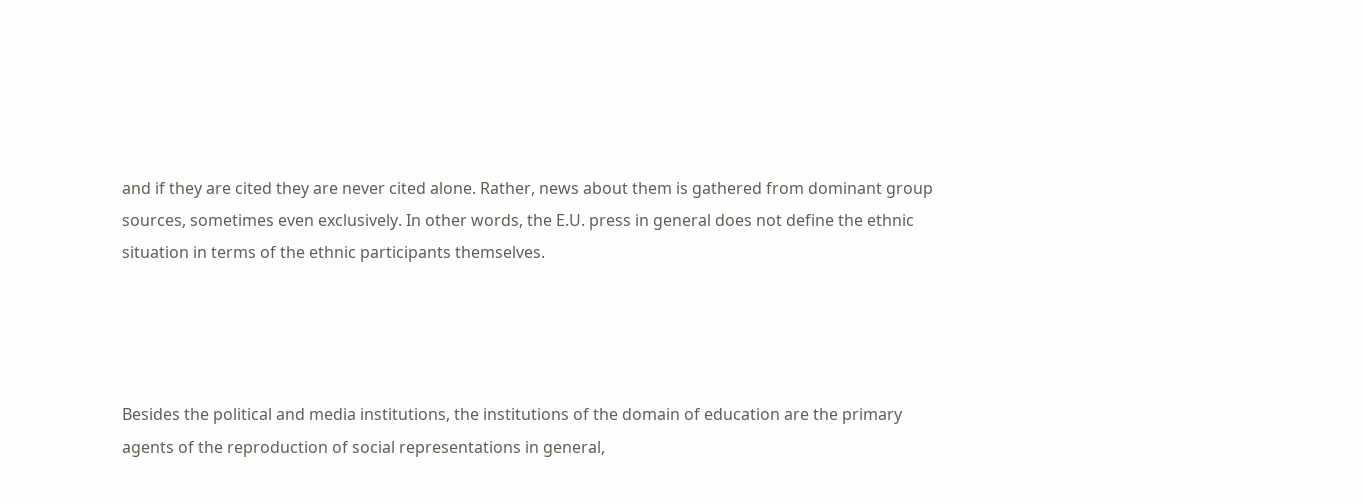and if they are cited they are never cited alone. Rather, news about them is gathered from dominant group sources, sometimes even exclusively. In other words, the E.U. press in general does not define the ethnic situation in terms of the ethnic participants themselves.




Besides the political and media institutions, the institutions of the domain of education are the primary agents of the reproduction of social representations in general,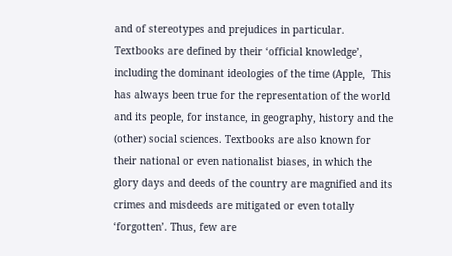and of stereotypes and prejudices in particular. Textbooks are defined by their ‘official knowledge’, including the dominant ideologies of the time (Apple,  This has always been true for the representation of the world and its people, for instance, in geography, history and the (other) social sciences. Textbooks are also known for their national or even nationalist biases, in which the glory days and deeds of the country are magnified and its crimes and misdeeds are mitigated or even totally ‘forgotten’. Thus, few are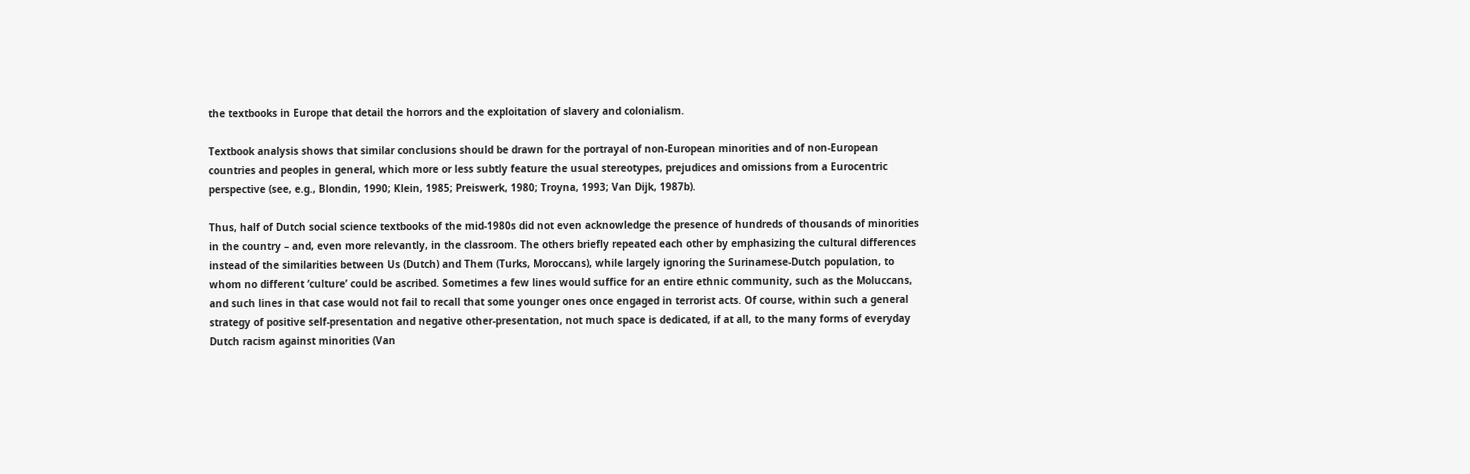the textbooks in Europe that detail the horrors and the exploitation of slavery and colonialism.

Textbook analysis shows that similar conclusions should be drawn for the portrayal of non-European minorities and of non-European countries and peoples in general, which more or less subtly feature the usual stereotypes, prejudices and omissions from a Eurocentric perspective (see, e.g., Blondin, 1990; Klein, 1985; Preiswerk, 1980; Troyna, 1993; Van Dijk, 1987b).

Thus, half of Dutch social science textbooks of the mid-1980s did not even acknowledge the presence of hundreds of thousands of minorities in the country – and, even more relevantly, in the classroom. The others briefly repeated each other by emphasizing the cultural differences instead of the similarities between Us (Dutch) and Them (Turks, Moroccans), while largely ignoring the Surinamese-Dutch population, to whom no different ‘culture’ could be ascribed. Sometimes a few lines would suffice for an entire ethnic community, such as the Moluccans, and such lines in that case would not fail to recall that some younger ones once engaged in terrorist acts. Of course, within such a general strategy of positive self-presentation and negative other-presentation, not much space is dedicated, if at all, to the many forms of everyday Dutch racism against minorities (Van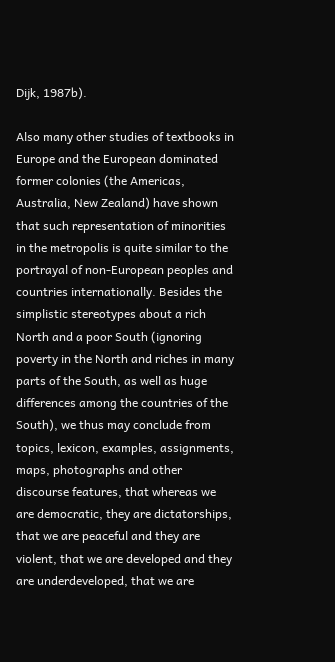Dijk, 1987b).

Also many other studies of textbooks in Europe and the European dominated former colonies (the Americas, Australia, New Zealand) have shown that such representation of minorities in the metropolis is quite similar to the portrayal of non-European peoples and countries internationally. Besides the simplistic stereotypes about a rich North and a poor South (ignoring poverty in the North and riches in many parts of the South, as well as huge differences among the countries of the South), we thus may conclude from topics, lexicon, examples, assignments, maps, photographs and other discourse features, that whereas we are democratic, they are dictatorships, that we are peaceful and they are violent, that we are developed and they are underdeveloped, that we are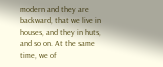modern and they are backward, that we live in houses, and they in huts, and so on. At the same time, we of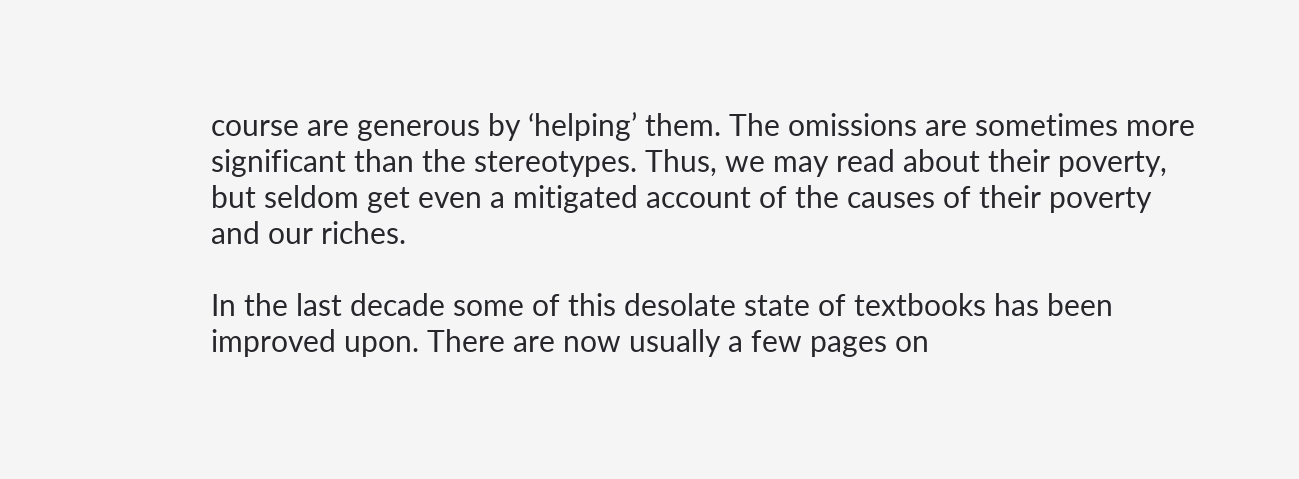course are generous by ‘helping’ them. The omissions are sometimes more significant than the stereotypes. Thus, we may read about their poverty, but seldom get even a mitigated account of the causes of their poverty and our riches.

In the last decade some of this desolate state of textbooks has been improved upon. There are now usually a few pages on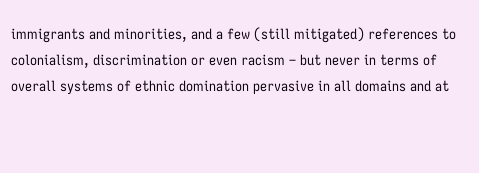immigrants and minorities, and a few (still mitigated) references to colonialism, discrimination or even racism – but never in terms of overall systems of ethnic domination pervasive in all domains and at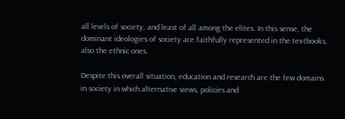all levels of society, and least of all among the elites. In this sense, the dominant ideologies of society are faithfully represented in the textbooks, also the ethnic ones.

Despite this overall situation, education and research are the few domains in society in which alternative views, policies and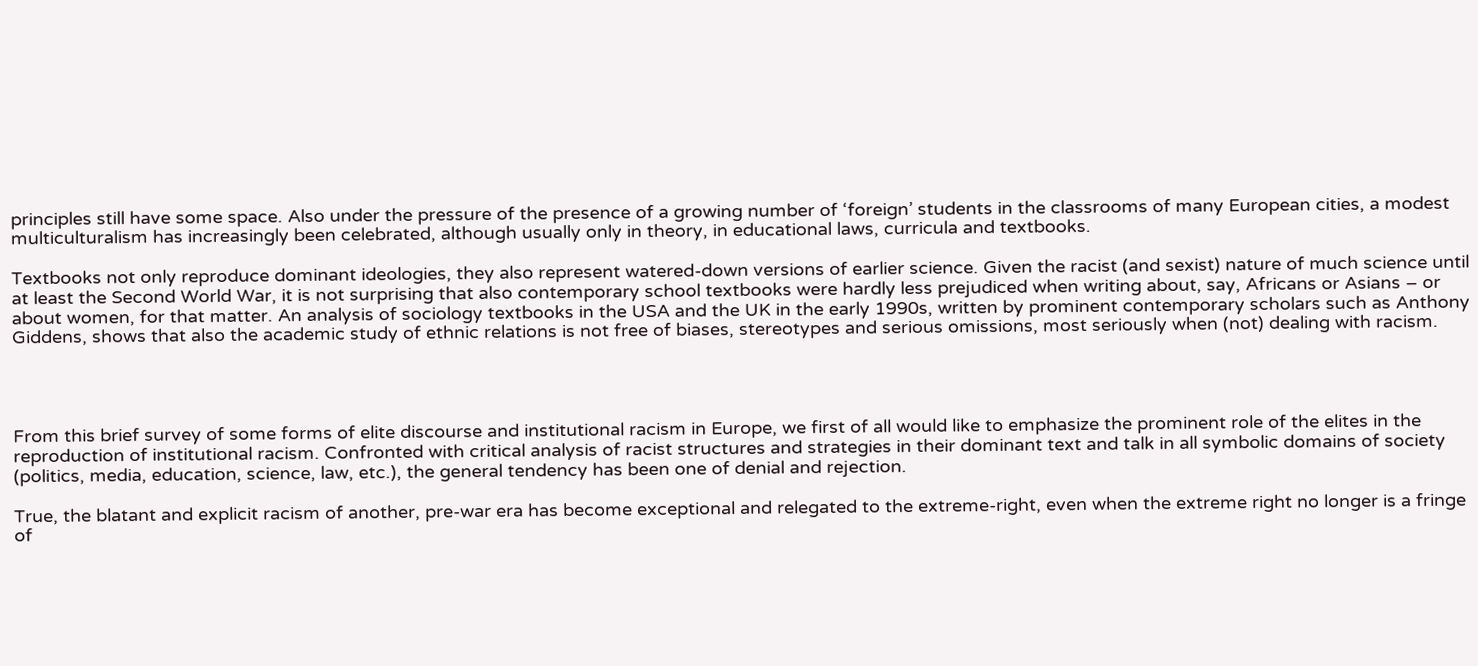principles still have some space. Also under the pressure of the presence of a growing number of ‘foreign’ students in the classrooms of many European cities, a modest multiculturalism has increasingly been celebrated, although usually only in theory, in educational laws, curricula and textbooks.

Textbooks not only reproduce dominant ideologies, they also represent watered-down versions of earlier science. Given the racist (and sexist) nature of much science until at least the Second World War, it is not surprising that also contemporary school textbooks were hardly less prejudiced when writing about, say, Africans or Asians – or about women, for that matter. An analysis of sociology textbooks in the USA and the UK in the early 1990s, written by prominent contemporary scholars such as Anthony Giddens, shows that also the academic study of ethnic relations is not free of biases, stereotypes and serious omissions, most seriously when (not) dealing with racism.




From this brief survey of some forms of elite discourse and institutional racism in Europe, we first of all would like to emphasize the prominent role of the elites in the reproduction of institutional racism. Confronted with critical analysis of racist structures and strategies in their dominant text and talk in all symbolic domains of society (politics, media, education, science, law, etc.), the general tendency has been one of denial and rejection.

True, the blatant and explicit racism of another, pre-war era has become exceptional and relegated to the extreme-right, even when the extreme right no longer is a fringe of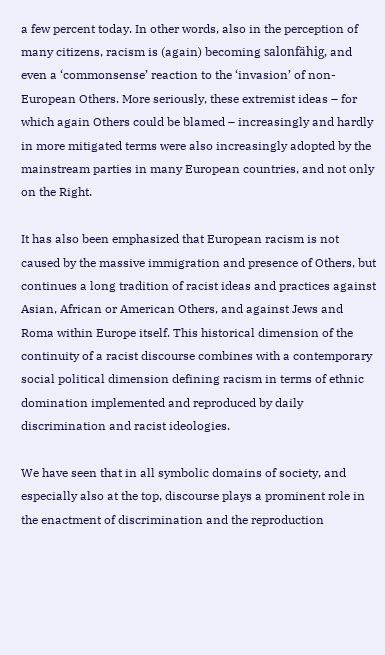a few percent today. In other words, also in the perception of many citizens, racism is (again) becoming salonfähig, and even a ‘commonsense’ reaction to the ‘invasion’ of non-European Others. More seriously, these extremist ideas – for which again Others could be blamed – increasingly and hardly in more mitigated terms were also increasingly adopted by the mainstream parties in many European countries, and not only on the Right.

It has also been emphasized that European racism is not caused by the massive immigration and presence of Others, but continues a long tradition of racist ideas and practices against Asian, African or American Others, and against Jews and Roma within Europe itself. This historical dimension of the continuity of a racist discourse combines with a contemporary social political dimension defining racism in terms of ethnic domination implemented and reproduced by daily discrimination and racist ideologies.

We have seen that in all symbolic domains of society, and especially also at the top, discourse plays a prominent role in the enactment of discrimination and the reproduction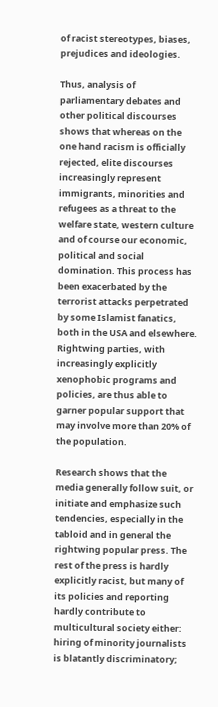of racist stereotypes, biases, prejudices and ideologies.

Thus, analysis of parliamentary debates and other political discourses shows that whereas on the one hand racism is officially rejected, elite discourses increasingly represent immigrants, minorities and refugees as a threat to the welfare state, western culture and of course our economic, political and social domination. This process has been exacerbated by the terrorist attacks perpetrated by some Islamist fanatics, both in the USA and elsewhere. Rightwing parties, with increasingly explicitly xenophobic programs and policies, are thus able to garner popular support that may involve more than 20% of the population.

Research shows that the media generally follow suit, or initiate and emphasize such tendencies, especially in the tabloid and in general the rightwing popular press. The rest of the press is hardly explicitly racist, but many of its policies and reporting hardly contribute to multicultural society either: hiring of minority journalists is blatantly discriminatory;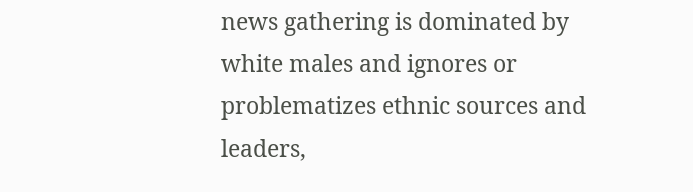news gathering is dominated by white males and ignores or problematizes ethnic sources and leaders,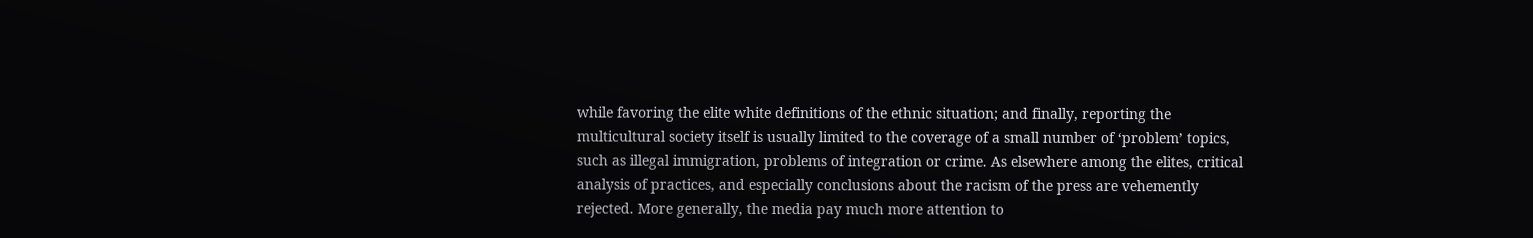while favoring the elite white definitions of the ethnic situation; and finally, reporting the multicultural society itself is usually limited to the coverage of a small number of ‘problem’ topics, such as illegal immigration, problems of integration or crime. As elsewhere among the elites, critical analysis of practices, and especially conclusions about the racism of the press are vehemently rejected. More generally, the media pay much more attention to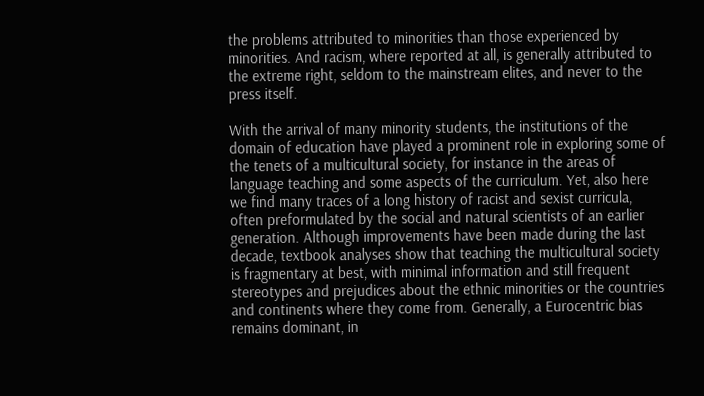the problems attributed to minorities than those experienced by minorities. And racism, where reported at all, is generally attributed to the extreme right, seldom to the mainstream elites, and never to the press itself.

With the arrival of many minority students, the institutions of the domain of education have played a prominent role in exploring some of the tenets of a multicultural society, for instance in the areas of language teaching and some aspects of the curriculum. Yet, also here we find many traces of a long history of racist and sexist curricula, often preformulated by the social and natural scientists of an earlier generation. Although improvements have been made during the last decade, textbook analyses show that teaching the multicultural society is fragmentary at best, with minimal information and still frequent stereotypes and prejudices about the ethnic minorities or the countries and continents where they come from. Generally, a Eurocentric bias remains dominant, in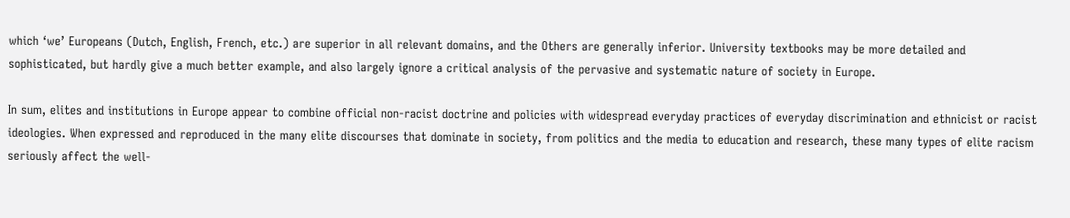which ‘we’ Europeans (Dutch, English, French, etc.) are superior in all relevant domains, and the Others are generally inferior. University textbooks may be more detailed and sophisticated, but hardly give a much better example, and also largely ignore a critical analysis of the pervasive and systematic nature of society in Europe.

In sum, elites and institutions in Europe appear to combine official non-racist doctrine and policies with widespread everyday practices of everyday discrimination and ethnicist or racist ideologies. When expressed and reproduced in the many elite discourses that dominate in society, from politics and the media to education and research, these many types of elite racism seriously affect the well-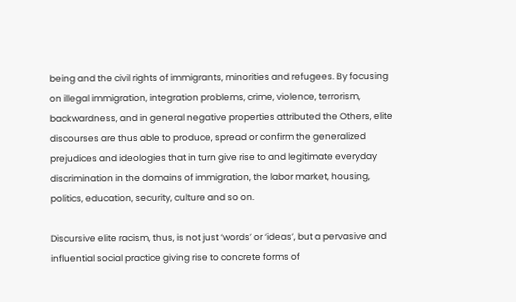being and the civil rights of immigrants, minorities and refugees. By focusing on illegal immigration, integration problems, crime, violence, terrorism, backwardness, and in general negative properties attributed the Others, elite discourses are thus able to produce, spread or confirm the generalized prejudices and ideologies that in turn give rise to and legitimate everyday discrimination in the domains of immigration, the labor market, housing, politics, education, security, culture and so on.

Discursive elite racism, thus, is not just ‘words’ or ‘ideas’, but a pervasive and influential social practice giving rise to concrete forms of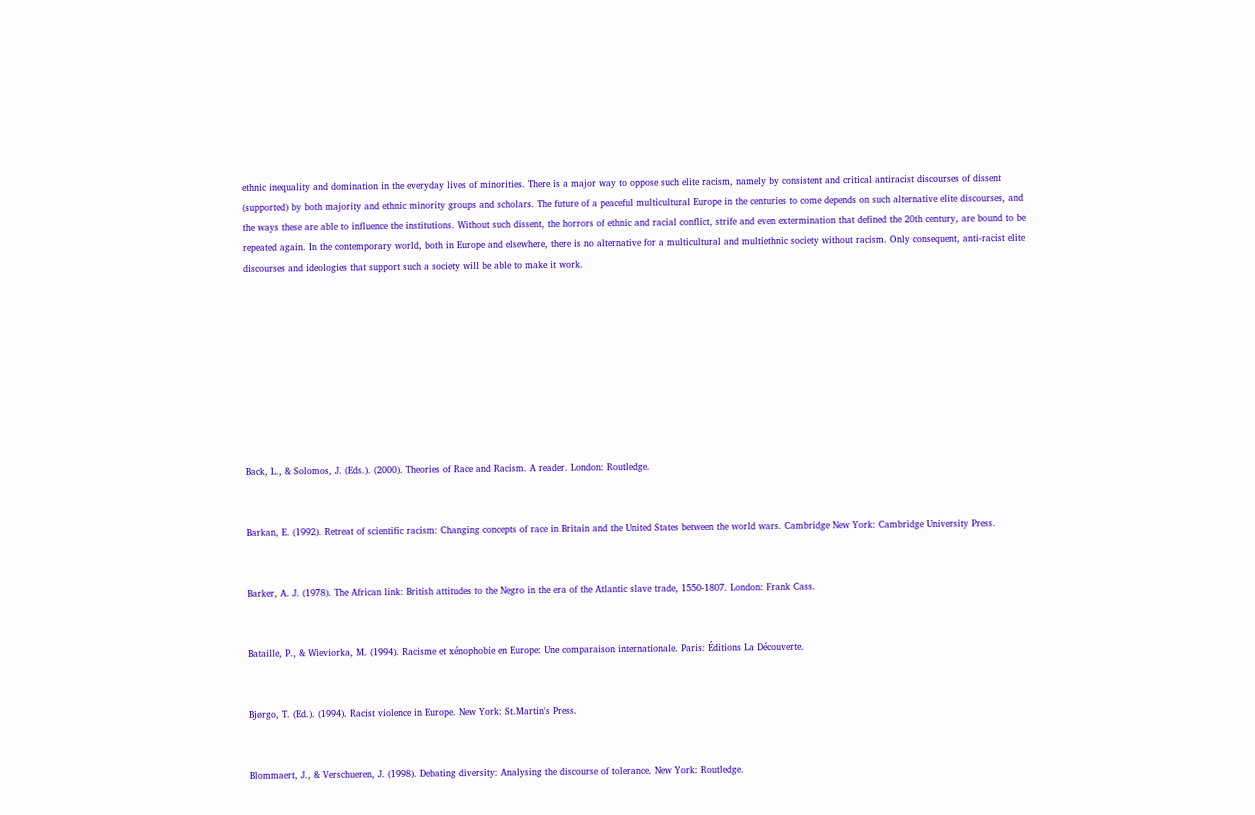ethnic inequality and domination in the everyday lives of minorities. There is a major way to oppose such elite racism, namely by consistent and critical antiracist discourses of dissent (supported) by both majority and ethnic minority groups and scholars. The future of a peaceful multicultural Europe in the centuries to come depends on such alternative elite discourses, and the ways these are able to influence the institutions. Without such dissent, the horrors of ethnic and racial conflict, strife and even extermination that defined the 20th century, are bound to be repeated again. In the contemporary world, both in Europe and elsewhere, there is no alternative for a multicultural and multiethnic society without racism. Only consequent, anti-racist elite discourses and ideologies that support such a society will be able to make it work.









Back, L., & Solomos, J. (Eds.). (2000). Theories of Race and Racism. A reader. London: Routledge.


Barkan, E. (1992). Retreat of scientific racism: Changing concepts of race in Britain and the United States between the world wars. Cambridge New York: Cambridge University Press.


Barker, A. J. (1978). The African link: British attitudes to the Negro in the era of the Atlantic slave trade, 1550-1807. London: Frank Cass.


Bataille, P., & Wieviorka, M. (1994). Racisme et xénophobie en Europe: Une comparaison internationale. Paris: Éditions La Découverte.


Bjørgo, T. (Ed.). (1994). Racist violence in Europe. New York: St.Martin's Press.


Blommaert, J., & Verschueren, J. (1998). Debating diversity: Analysing the discourse of tolerance. New York: Routledge.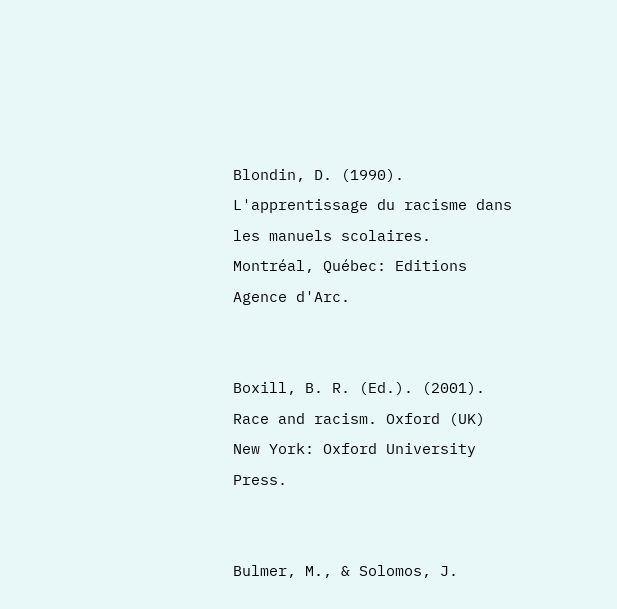Blondin, D. (1990). L'apprentissage du racisme dans les manuels scolaires. Montréal, Québec: Editions Agence d'Arc.


Boxill, B. R. (Ed.). (2001). Race and racism. Oxford (UK) New York: Oxford University Press.


Bulmer, M., & Solomos, J.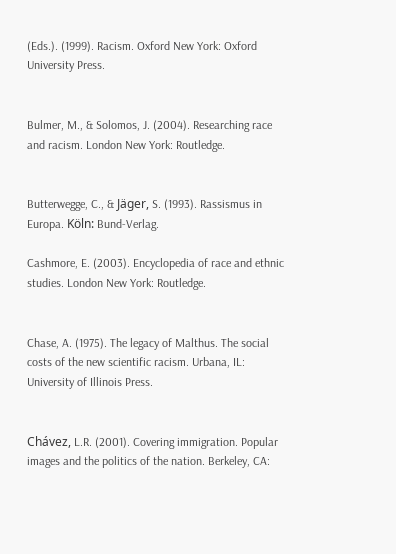(Eds.). (1999). Racism. Oxford New York: Oxford University Press.


Bulmer, M., & Solomos, J. (2004). Researching race and racism. London New York: Routledge.


Butterwegge, C., & Jäger, S. (1993). Rassismus in Europa. Köln: Bund-Verlag.

Cashmore, E. (2003). Encyclopedia of race and ethnic studies. London New York: Routledge.


Chase, A. (1975). The legacy of Malthus. The social costs of the new scientific racism. Urbana, IL: University of Illinois Press.


Chávez, L.R. (2001). Covering immigration. Popular images and the politics of the nation. Berkeley, CA: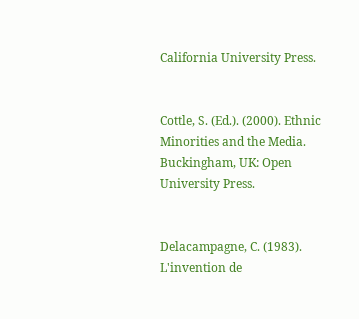California University Press.


Cottle, S. (Ed.). (2000). Ethnic Minorities and the Media. Buckingham, UK: Open University Press.


Delacampagne, C. (1983). L'invention de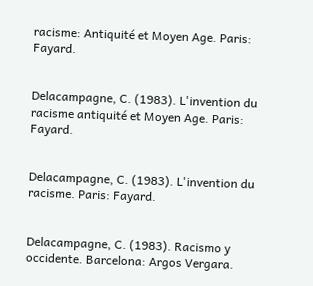racisme: Antiquité et Moyen Age. Paris: Fayard.


Delacampagne, C. (1983). L'invention du racisme antiquité et Moyen Age. Paris: Fayard.


Delacampagne, C. (1983). L'invention du racisme. Paris: Fayard.


Delacampagne, C. (1983). Racismo y occidente. Barcelona: Argos Vergara.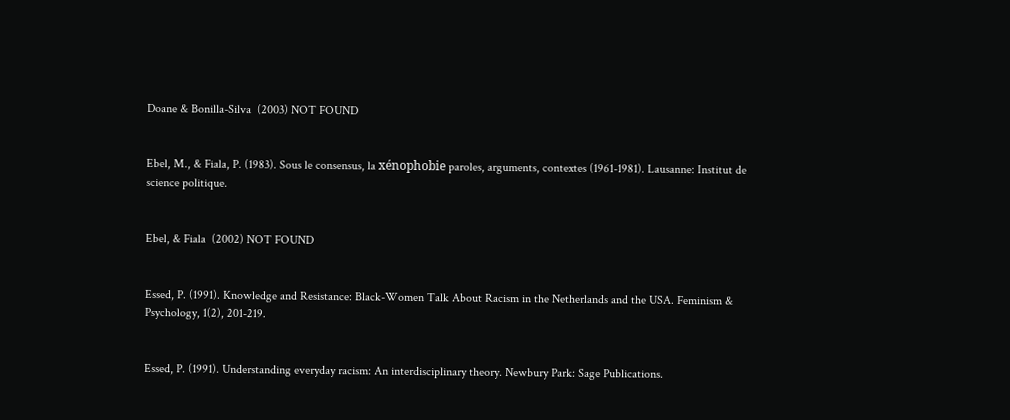Doane & Bonilla-Silva  (2003) NOT FOUND


Ebel, M., & Fiala, P. (1983). Sous le consensus, la xénophobie paroles, arguments, contextes (1961-1981). Lausanne: Institut de science politique.


Ebel, & Fiala  (2002) NOT FOUND


Essed, P. (1991). Knowledge and Resistance: Black-Women Talk About Racism in the Netherlands and the USA. Feminism & Psychology, 1(2), 201-219.


Essed, P. (1991). Understanding everyday racism: An interdisciplinary theory. Newbury Park: Sage Publications.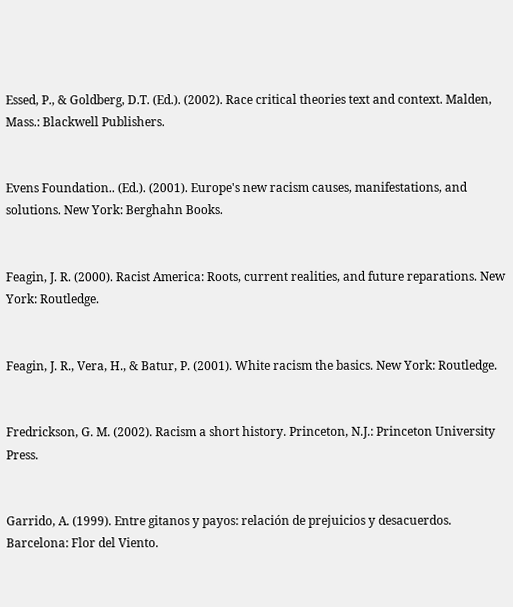Essed, P., & Goldberg, D.T. (Ed.). (2002). Race critical theories text and context. Malden, Mass.: Blackwell Publishers.


Evens Foundation.. (Ed.). (2001). Europe's new racism causes, manifestations, and solutions. New York: Berghahn Books.


Feagin, J. R. (2000). Racist America: Roots, current realities, and future reparations. New York: Routledge.


Feagin, J. R., Vera, H., & Batur, P. (2001). White racism the basics. New York: Routledge.


Fredrickson, G. M. (2002). Racism a short history. Princeton, N.J.: Princeton University Press.


Garrido, A. (1999). Entre gitanos y payos: relación de prejuicios y desacuerdos. Barcelona: Flor del Viento.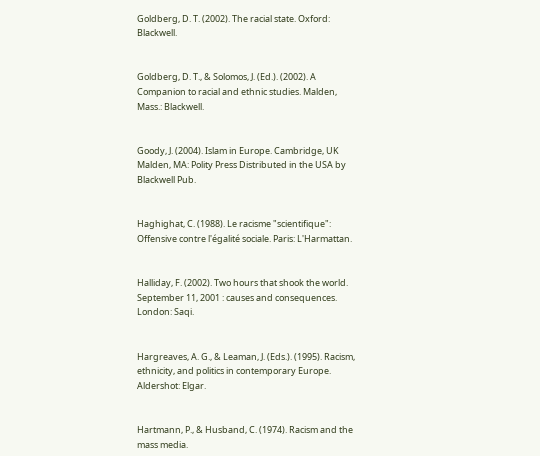Goldberg, D. T. (2002). The racial state. Oxford: Blackwell.


Goldberg, D. T., & Solomos, J. (Ed.). (2002). A Companion to racial and ethnic studies. Malden, Mass.: Blackwell.


Goody, J. (2004). Islam in Europe. Cambridge, UK Malden, MA: Polity Press Distributed in the USA by Blackwell Pub.


Haghighat, C. (1988). Le racisme "scientifique": Offensive contre l'égalité sociale. Paris: L'Harmattan.


Halliday, F. (2002). Two hours that shook the world. September 11, 2001 : causes and consequences. London: Saqi.


Hargreaves, A. G., & Leaman, J. (Eds.). (1995). Racism, ethnicity, and politics in contemporary Europe. Aldershot: Elgar.


Hartmann, P., & Husband, C. (1974). Racism and the mass media.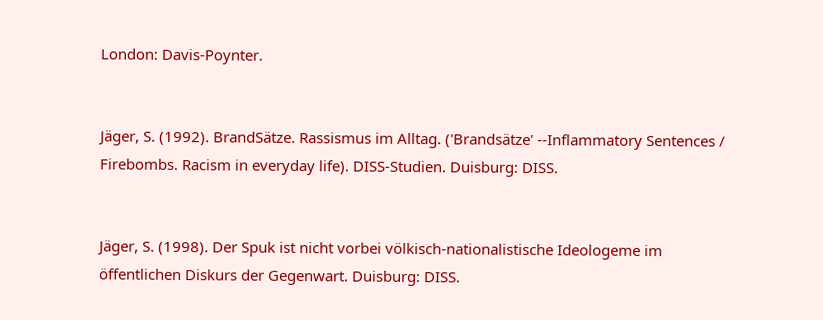London: Davis-Poynter.


Jäger, S. (1992). BrandSätze. Rassismus im Alltag. ('Brandsätze' --Inflammatory Sentences / Firebombs. Racism in everyday life). DISS-Studien. Duisburg: DISS.


Jäger, S. (1998). Der Spuk ist nicht vorbei völkisch-nationalistische Ideologeme im öffentlichen Diskurs der Gegenwart. Duisburg: DISS.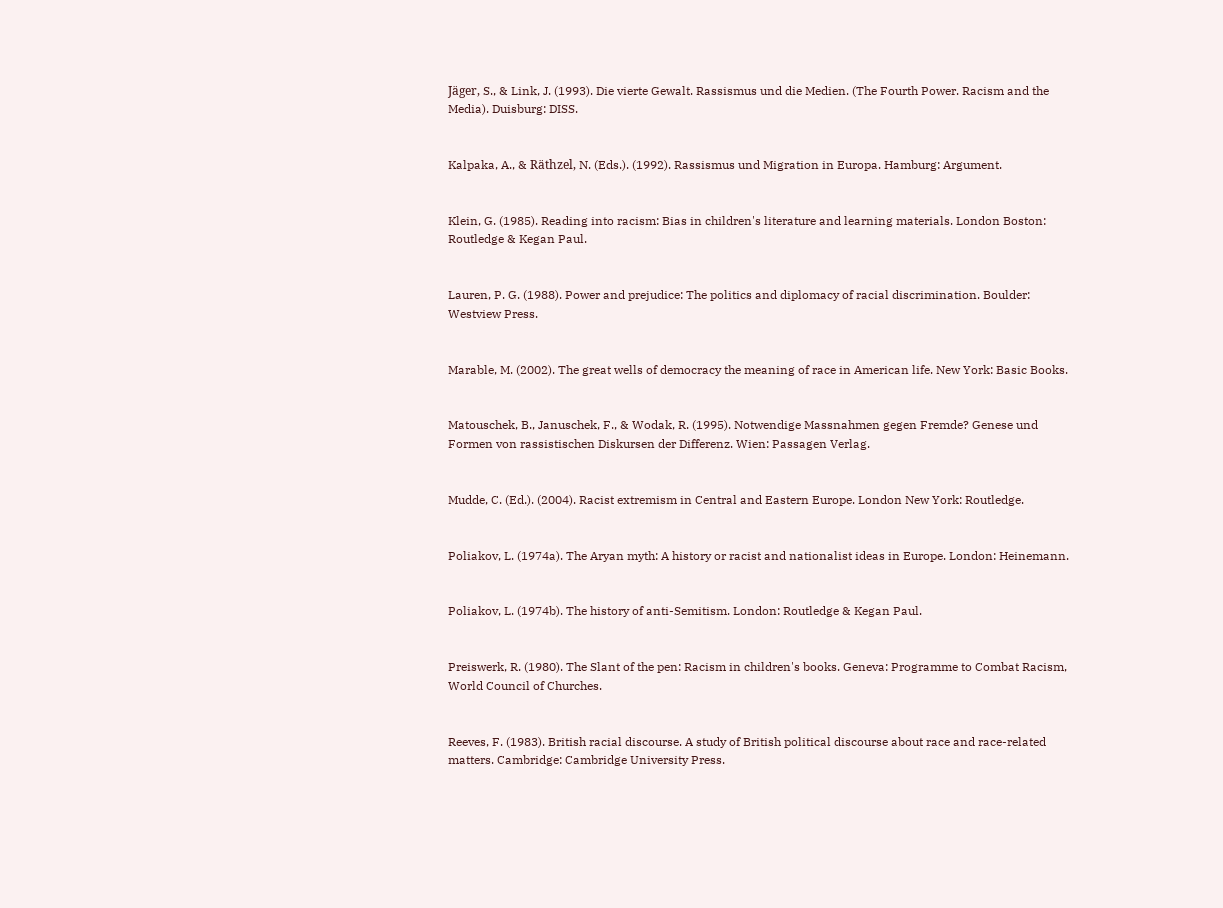Jäger, S., & Link, J. (1993). Die vierte Gewalt. Rassismus und die Medien. (The Fourth Power. Racism and the Media). Duisburg: DISS.


Kalpaka, A., & Räthzel, N. (Eds.). (1992). Rassismus und Migration in Europa. Hamburg: Argument.


Klein, G. (1985). Reading into racism: Bias in children's literature and learning materials. London Boston: Routledge & Kegan Paul.


Lauren, P. G. (1988). Power and prejudice: The politics and diplomacy of racial discrimination. Boulder: Westview Press.


Marable, M. (2002). The great wells of democracy the meaning of race in American life. New York: Basic Books.


Matouschek, B., Januschek, F., & Wodak, R. (1995). Notwendige Massnahmen gegen Fremde? Genese und Formen von rassistischen Diskursen der Differenz. Wien: Passagen Verlag.


Mudde, C. (Ed.). (2004). Racist extremism in Central and Eastern Europe. London New York: Routledge.


Poliakov, L. (1974a). The Aryan myth: A history or racist and nationalist ideas in Europe. London: Heinemann.


Poliakov, L. (1974b). The history of anti-Semitism. London: Routledge & Kegan Paul.


Preiswerk, R. (1980). The Slant of the pen: Racism in children's books. Geneva: Programme to Combat Racism, World Council of Churches.


Reeves, F. (1983). British racial discourse. A study of British political discourse about race and race-related matters. Cambridge: Cambridge University Press.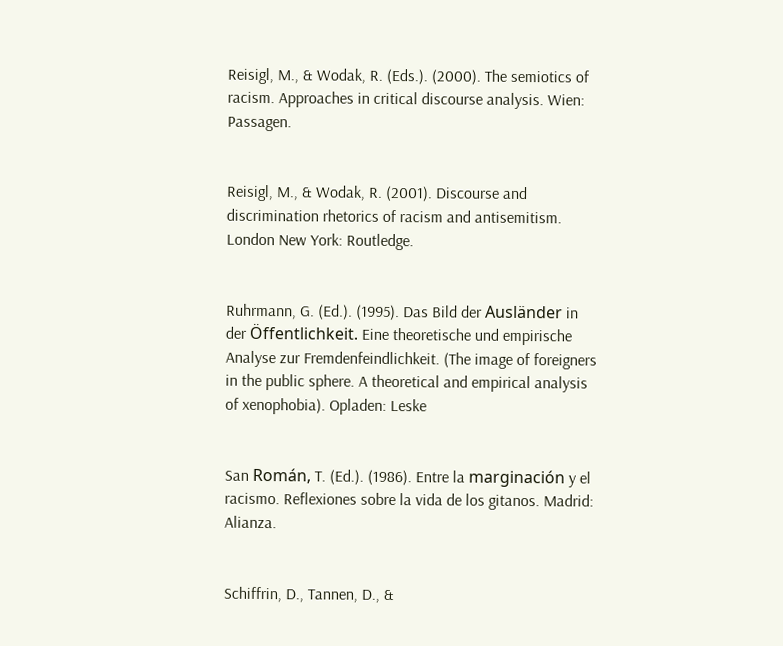Reisigl, M., & Wodak, R. (Eds.). (2000). The semiotics of racism. Approaches in critical discourse analysis. Wien: Passagen.


Reisigl, M., & Wodak, R. (2001). Discourse and discrimination rhetorics of racism and antisemitism. London New York: Routledge.


Ruhrmann, G. (Ed.). (1995). Das Bild der Ausländer in der Öffentlichkeit. Eine theoretische und empirische Analyse zur Fremdenfeindlichkeit. (The image of foreigners in the public sphere. A theoretical and empirical analysis of xenophobia). Opladen: Leske


San Román, T. (Ed.). (1986). Entre la marginación y el racismo. Reflexiones sobre la vida de los gitanos. Madrid: Alianza.


Schiffrin, D., Tannen, D., &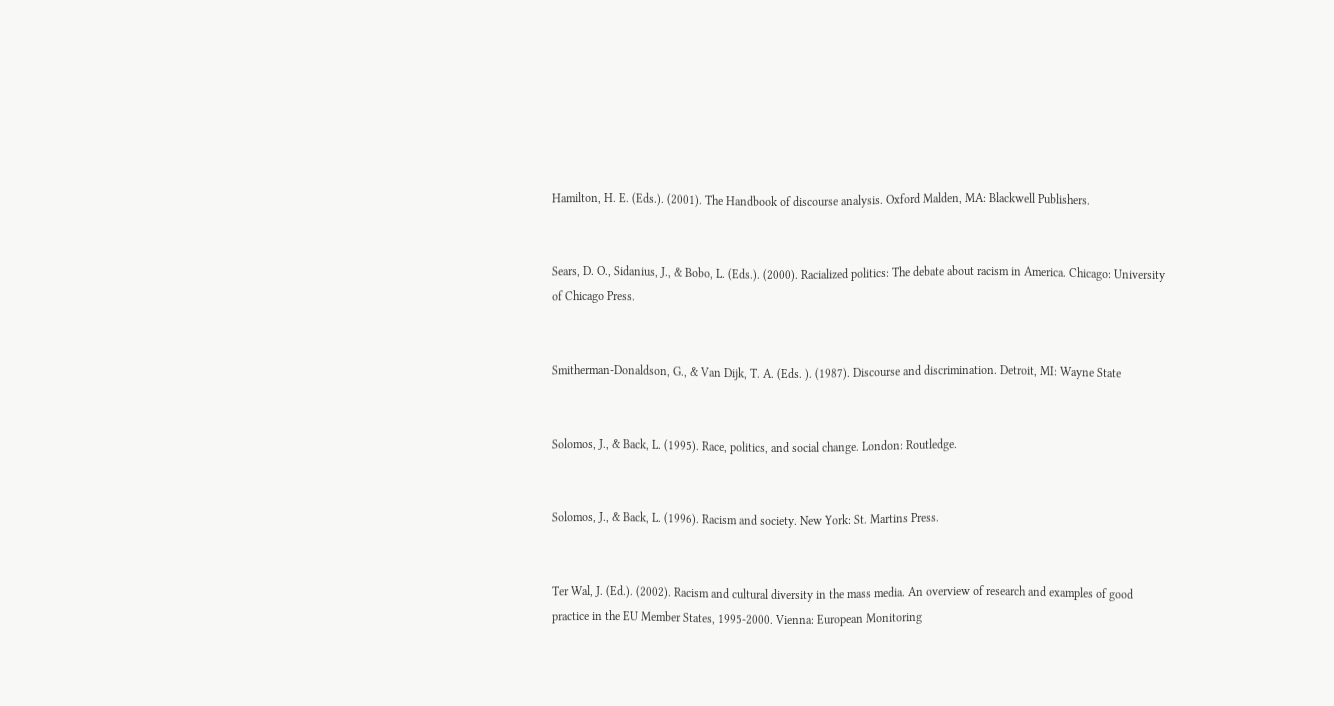Hamilton, H. E. (Eds.). (2001). The Handbook of discourse analysis. Oxford Malden, MA: Blackwell Publishers.


Sears, D. O., Sidanius, J., & Bobo, L. (Eds.). (2000). Racialized politics: The debate about racism in America. Chicago: University of Chicago Press.


Smitherman-Donaldson, G., & Van Dijk, T. A. (Eds. ). (1987). Discourse and discrimination. Detroit, MI: Wayne State


Solomos, J., & Back, L. (1995). Race, politics, and social change. London: Routledge.


Solomos, J., & Back, L. (1996). Racism and society. New York: St. Martins Press.


Ter Wal, J. (Ed.). (2002). Racism and cultural diversity in the mass media. An overview of research and examples of good practice in the EU Member States, 1995-2000. Vienna: European Monitoring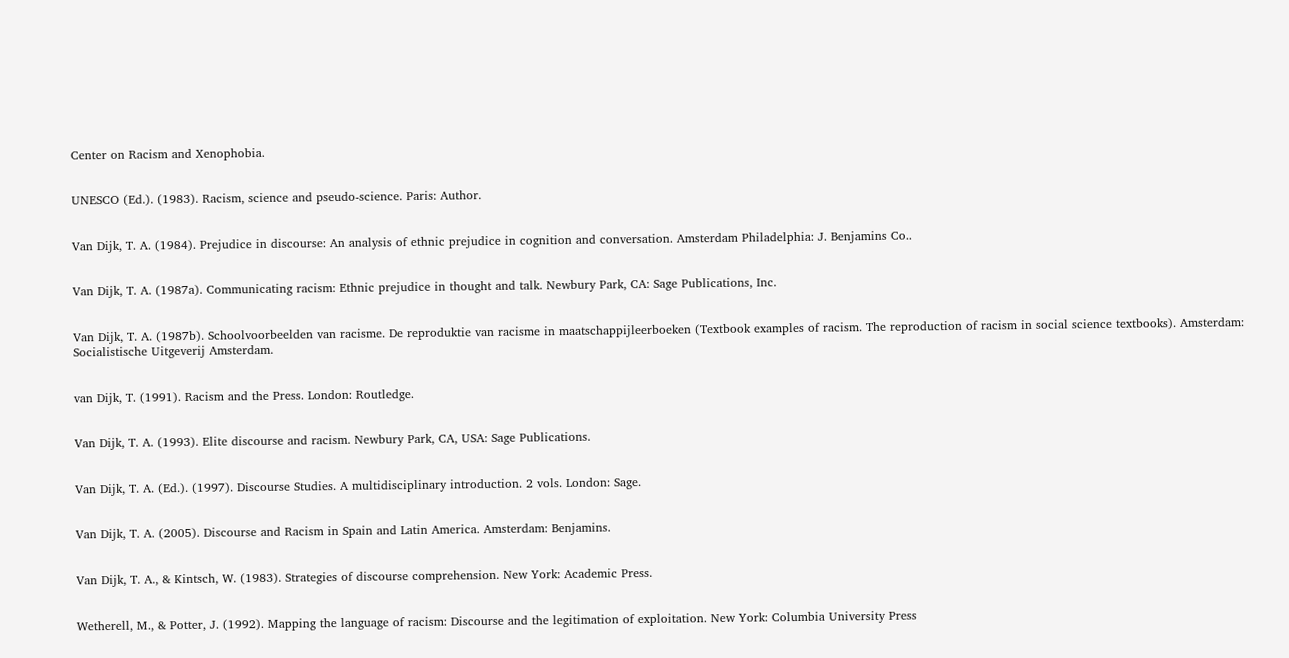Center on Racism and Xenophobia.


UNESCO (Ed.). (1983). Racism, science and pseudo-science. Paris: Author.


Van Dijk, T. A. (1984). Prejudice in discourse: An analysis of ethnic prejudice in cognition and conversation. Amsterdam Philadelphia: J. Benjamins Co..


Van Dijk, T. A. (1987a). Communicating racism: Ethnic prejudice in thought and talk. Newbury Park, CA: Sage Publications, Inc.


Van Dijk, T. A. (1987b). Schoolvoorbeelden van racisme. De reproduktie van racisme in maatschappijleerboeken (Textbook examples of racism. The reproduction of racism in social science textbooks). Amsterdam: Socialistische Uitgeverij Amsterdam.


van Dijk, T. (1991). Racism and the Press. London: Routledge.


Van Dijk, T. A. (1993). Elite discourse and racism. Newbury Park, CA, USA: Sage Publications.


Van Dijk, T. A. (Ed.). (1997). Discourse Studies. A multidisciplinary introduction. 2 vols. London: Sage.


Van Dijk, T. A. (2005). Discourse and Racism in Spain and Latin America. Amsterdam: Benjamins.


Van Dijk, T. A., & Kintsch, W. (1983). Strategies of discourse comprehension. New York: Academic Press.


Wetherell, M., & Potter, J. (1992). Mapping the language of racism: Discourse and the legitimation of exploitation. New York: Columbia University Press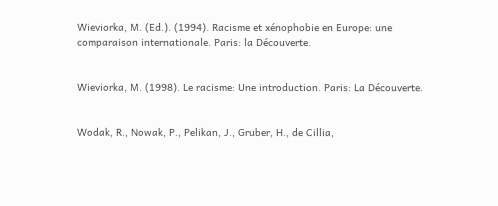Wieviorka, M. (Ed.). (1994). Racisme et xénophobie en Europe: une comparaison internationale. Paris: la Découverte.


Wieviorka, M. (1998). Le racisme: Une introduction. Paris: La Découverte.


Wodak, R., Nowak, P., Pelikan, J., Gruber, H., de Cillia,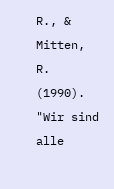R., & Mitten, R. (1990). "Wir sind alle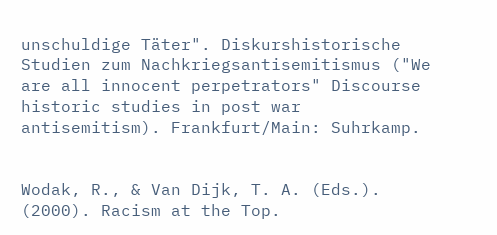unschuldige Täter". Diskurshistorische Studien zum Nachkriegsantisemitismus ("We are all innocent perpetrators" Discourse historic studies in post war antisemitism). Frankfurt/Main: Suhrkamp.


Wodak, R., & Van Dijk, T. A. (Eds.). (2000). Racism at the Top.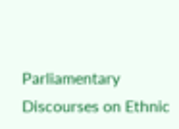Parliamentary Discourses on Ethnic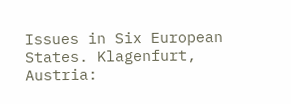Issues in Six European States. Klagenfurt, Austria: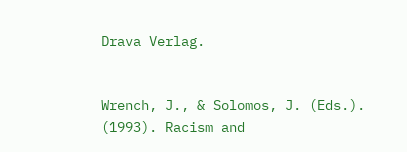Drava Verlag.


Wrench, J., & Solomos, J. (Eds.). (1993). Racism and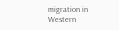migration in Western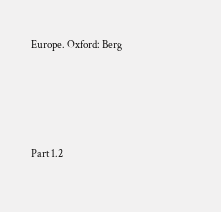Europe. Oxford: Berg




Part 1.2